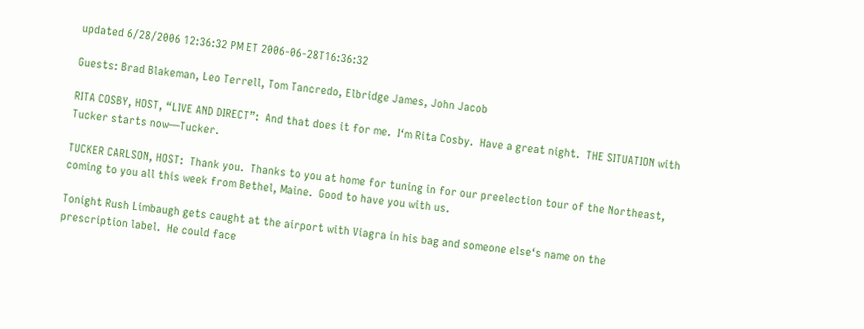updated 6/28/2006 12:36:32 PM ET 2006-06-28T16:36:32

Guests: Brad Blakeman, Leo Terrell, Tom Tancredo, Elbridge James, John Jacob

RITA COSBY, HOST, “LIVE AND DIRECT”:  And that does it for me.  I‘m Rita Cosby.  Have a great night.  THE SITUATION with Tucker starts now—Tucker.

TUCKER CARLSON, HOST:  Thank you.  Thanks to you at home for tuning in for our preelection tour of the Northeast, coming to you all this week from Bethel, Maine.  Good to have you with us.

Tonight Rush Limbaugh gets caught at the airport with Viagra in his bag and someone else‘s name on the prescription label.  He could face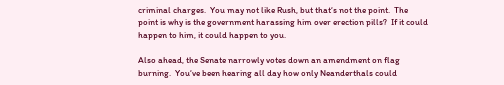criminal charges.  You may not like Rush, but that‘s not the point.  The point is why is the government harassing him over erection pills?  If it could happen to him, it could happen to you.

Also ahead, the Senate narrowly votes down an amendment on flag burning.  You‘ve been hearing all day how only Neanderthals could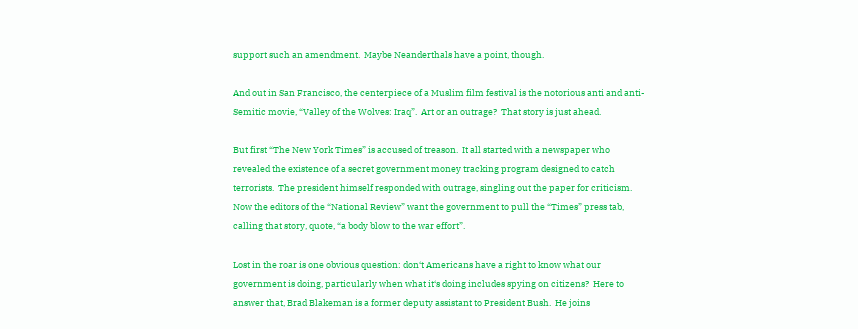support such an amendment.  Maybe Neanderthals have a point, though.

And out in San Francisco, the centerpiece of a Muslim film festival is the notorious anti and anti-Semitic movie, “Valley of the Wolves: Iraq”.  Art or an outrage?  That story is just ahead.

But first “The New York Times” is accused of treason.  It all started with a newspaper who revealed the existence of a secret government money tracking program designed to catch terrorists.  The president himself responded with outrage, singling out the paper for criticism.  Now the editors of the “National Review” want the government to pull the “Times” press tab, calling that story, quote, “a body blow to the war effort”.

Lost in the roar is one obvious question: don‘t Americans have a right to know what our government is doing, particularly when what it‘s doing includes spying on citizens?  Here to answer that, Brad Blakeman is a former deputy assistant to President Bush.  He joins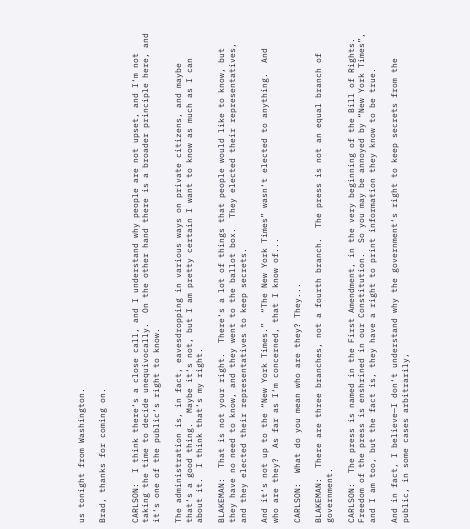us tonight from Washington.

Brad, thanks for coming on.


CARLSON:  I think there‘s a close call, and I understand why people are not upset, and I‘m not taking the time to decide unequivocally.  On the other hand there is a broader principle here, and it‘s one of the public‘s right to know.

The administration is, in fact, eavesdropping in various ways on private citizens, and maybe that‘s a good thing.  Maybe it‘s not, but I am pretty certain I want to know as much as I can about it.  I think that‘s my right.

BLAKEMAN:  That is not your right.  There‘s a lot of things that people would like to know, but they have no need to know, and they went to the ballot box.  They elected their representatives, and they elected their representatives to keep secrets.

And it‘s not up to the “New York Times.”  “The New York Times” wasn‘t elected to anything.  And who are they?  As far as I‘m concerned, that I know of...

CARLSON:  What do you mean who are they? They...

BLAKEMAN:  There are three branches, not a fourth branch.  The press is not an equal branch of government.

CARLSON:  The press is named in the First Amendment, in the very beginning of the Bill of Rights.  Freedom of the press is enshrined in our Constitution.  So you may be annoyed by “New York Times”, and I am too, but the fact is, they have a right to print information they know to be true.

And in fact, I believe—I don‘t understand why the government‘s right to keep secrets from the public, in some cases arbitrarily,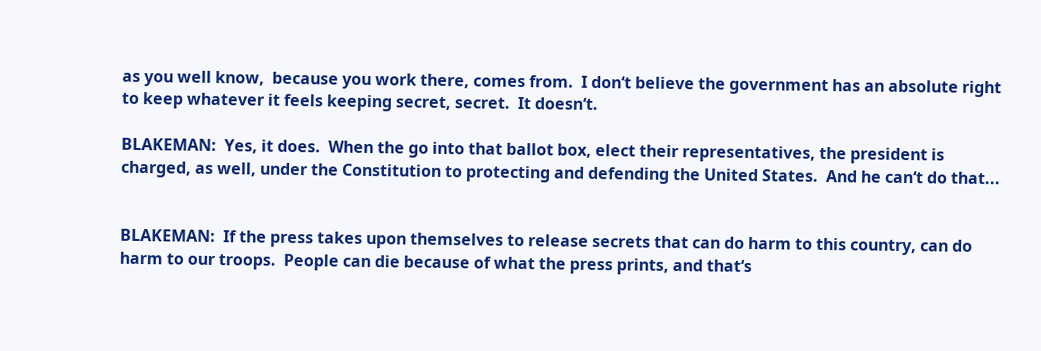as you well know,  because you work there, comes from.  I don‘t believe the government has an absolute right to keep whatever it feels keeping secret, secret.  It doesn‘t.

BLAKEMAN:  Yes, it does.  When the go into that ballot box, elect their representatives, the president is charged, as well, under the Constitution to protecting and defending the United States.  And he can‘t do that...


BLAKEMAN:  If the press takes upon themselves to release secrets that can do harm to this country, can do harm to our troops.  People can die because of what the press prints, and that‘s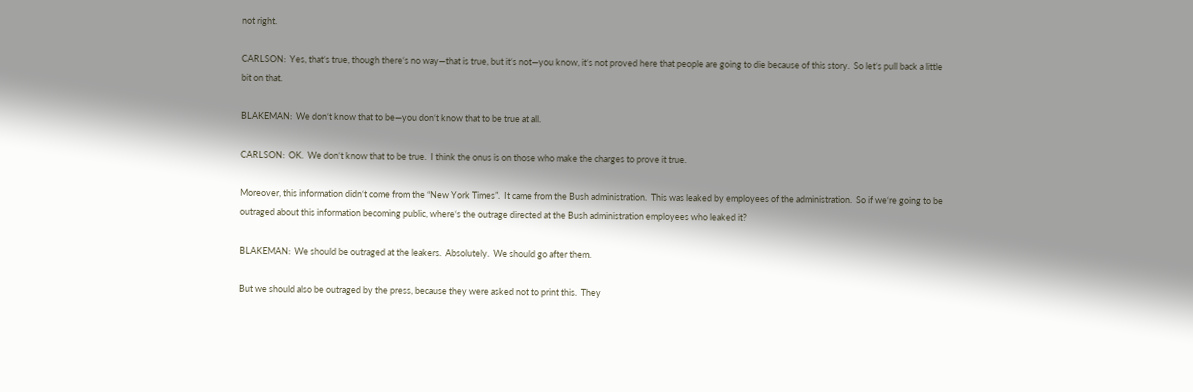not right.

CARLSON:  Yes, that‘s true, though there‘s no way—that is true, but it‘s not—you know, it‘s not proved here that people are going to die because of this story.  So let‘s pull back a little bit on that.

BLAKEMAN:  We don‘t know that to be—you don‘t know that to be true at all.

CARLSON:  OK.  We don‘t know that to be true.  I think the onus is on those who make the charges to prove it true.

Moreover, this information didn‘t come from the “New York Times”.  It came from the Bush administration.  This was leaked by employees of the administration.  So if we‘re going to be outraged about this information becoming public, where‘s the outrage directed at the Bush administration employees who leaked it?

BLAKEMAN:  We should be outraged at the leakers.  Absolutely.  We should go after them.

But we should also be outraged by the press, because they were asked not to print this.  They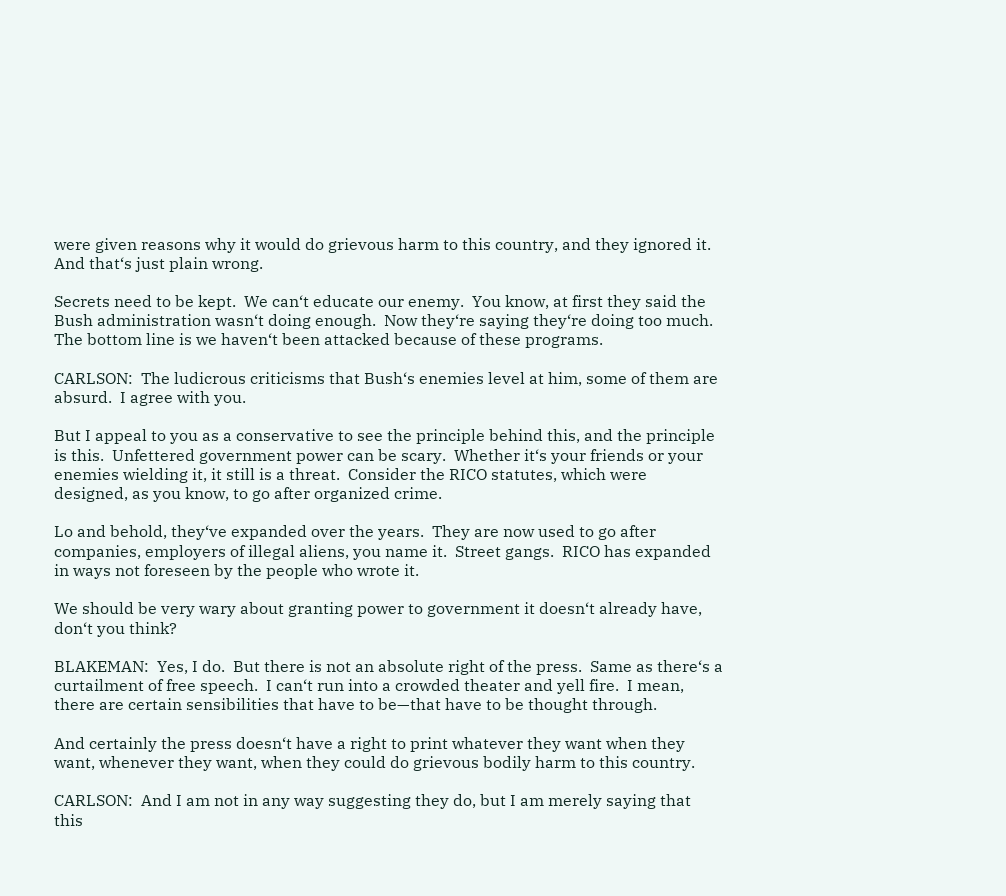were given reasons why it would do grievous harm to this country, and they ignored it.  And that‘s just plain wrong.

Secrets need to be kept.  We can‘t educate our enemy.  You know, at first they said the Bush administration wasn‘t doing enough.  Now they‘re saying they‘re doing too much.  The bottom line is we haven‘t been attacked because of these programs.

CARLSON:  The ludicrous criticisms that Bush‘s enemies level at him, some of them are absurd.  I agree with you.

But I appeal to you as a conservative to see the principle behind this, and the principle is this.  Unfettered government power can be scary.  Whether it‘s your friends or your enemies wielding it, it still is a threat.  Consider the RICO statutes, which were designed, as you know, to go after organized crime.

Lo and behold, they‘ve expanded over the years.  They are now used to go after companies, employers of illegal aliens, you name it.  Street gangs.  RICO has expanded in ways not foreseen by the people who wrote it.

We should be very wary about granting power to government it doesn‘t already have, don‘t you think?

BLAKEMAN:  Yes, I do.  But there is not an absolute right of the press.  Same as there‘s a curtailment of free speech.  I can‘t run into a crowded theater and yell fire.  I mean, there are certain sensibilities that have to be—that have to be thought through.

And certainly the press doesn‘t have a right to print whatever they want when they want, whenever they want, when they could do grievous bodily harm to this country.

CARLSON:  And I am not in any way suggesting they do, but I am merely saying that this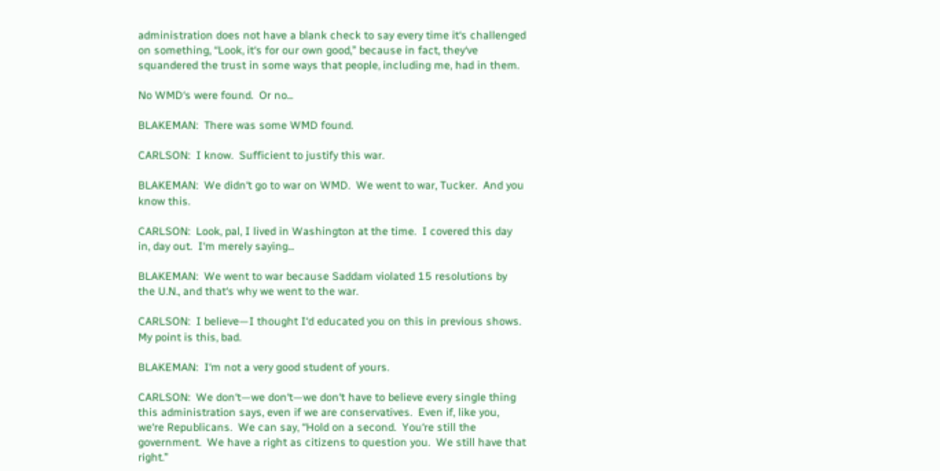administration does not have a blank check to say every time it‘s challenged on something, “Look, it‘s for our own good,” because in fact, they‘ve squandered the trust in some ways that people, including me, had in them.

No WMD‘s were found.  Or no...

BLAKEMAN:  There was some WMD found.

CARLSON:  I know.  Sufficient to justify this war.

BLAKEMAN:  We didn‘t go to war on WMD.  We went to war, Tucker.  And you know this.

CARLSON:  Look, pal, I lived in Washington at the time.  I covered this day in, day out.  I‘m merely saying...

BLAKEMAN:  We went to war because Saddam violated 15 resolutions by the U.N., and that‘s why we went to the war.

CARLSON:  I believe—I thought I‘d educated you on this in previous shows.  My point is this, bad.

BLAKEMAN:  I‘m not a very good student of yours.

CARLSON:  We don‘t—we don‘t—we don‘t have to believe every single thing this administration says, even if we are conservatives.  Even if, like you, we‘re Republicans.  We can say, “Hold on a second.  You‘re still the government.  We have a right as citizens to question you.  We still have that right.”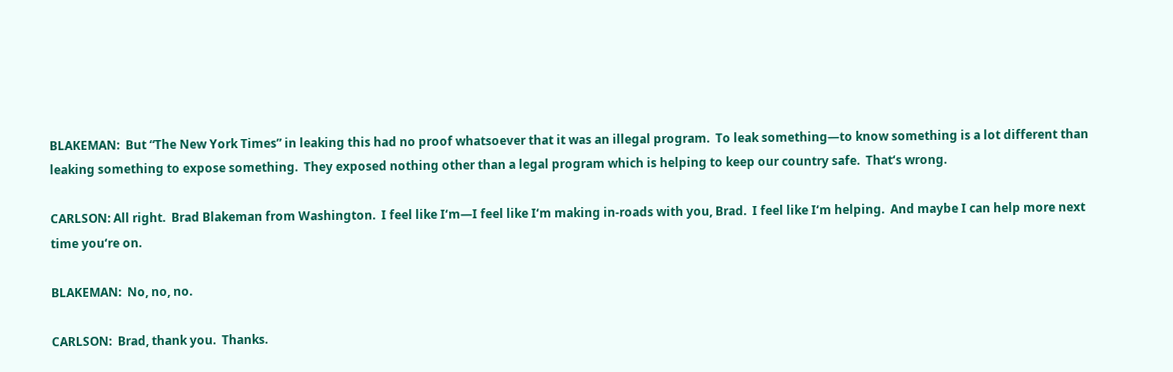BLAKEMAN:  But “The New York Times” in leaking this had no proof whatsoever that it was an illegal program.  To leak something—to know something is a lot different than leaking something to expose something.  They exposed nothing other than a legal program which is helping to keep our country safe.  That‘s wrong.

CARLSON: All right.  Brad Blakeman from Washington.  I feel like I‘m—I feel like I‘m making in-roads with you, Brad.  I feel like I‘m helping.  And maybe I can help more next time you‘re on.

BLAKEMAN:  No, no, no.

CARLSON:  Brad, thank you.  Thanks.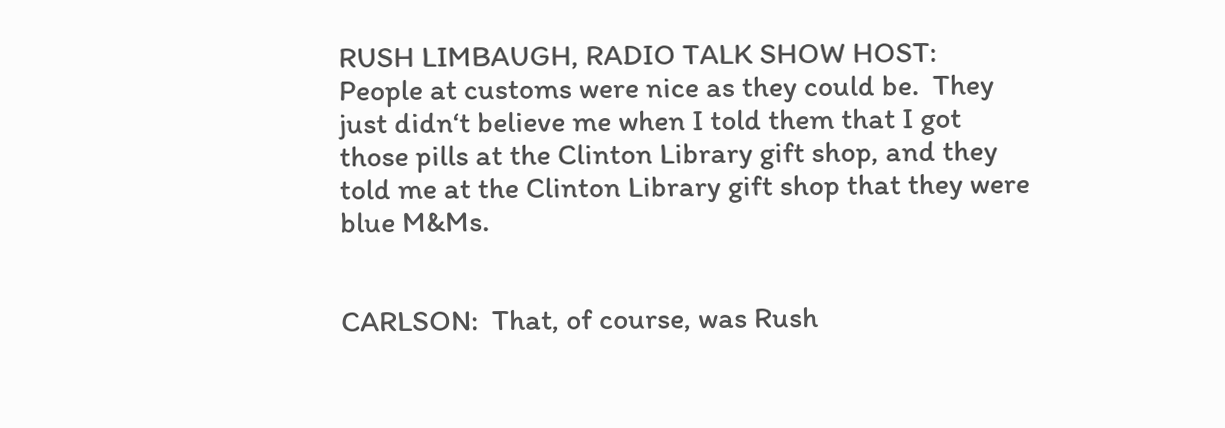RUSH LIMBAUGH, RADIO TALK SHOW HOST:  People at customs were nice as they could be.  They just didn‘t believe me when I told them that I got those pills at the Clinton Library gift shop, and they told me at the Clinton Library gift shop that they were blue M&Ms.


CARLSON:  That, of course, was Rush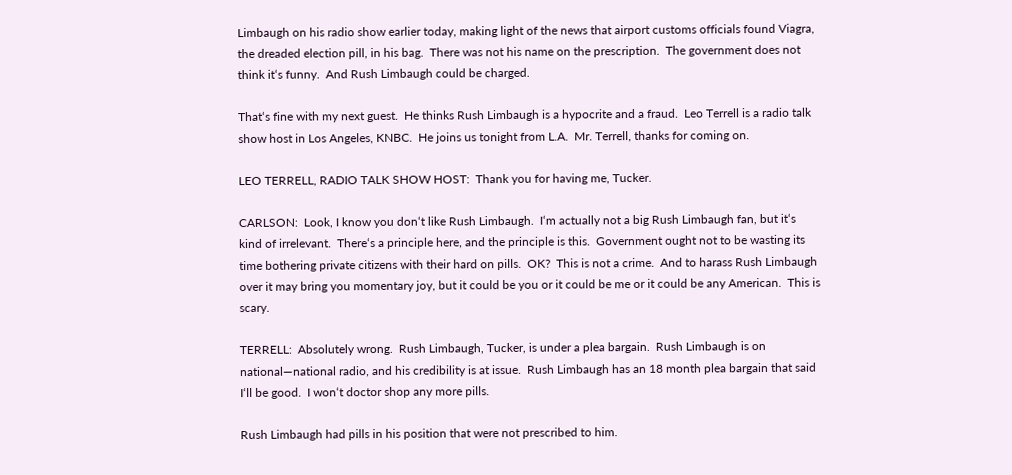Limbaugh on his radio show earlier today, making light of the news that airport customs officials found Viagra, the dreaded election pill, in his bag.  There was not his name on the prescription.  The government does not think it‘s funny.  And Rush Limbaugh could be charged.

That‘s fine with my next guest.  He thinks Rush Limbaugh is a hypocrite and a fraud.  Leo Terrell is a radio talk show host in Los Angeles, KNBC.  He joins us tonight from L.A.  Mr. Terrell, thanks for coming on.

LEO TERRELL, RADIO TALK SHOW HOST:  Thank you for having me, Tucker.

CARLSON:  Look, I know you don‘t like Rush Limbaugh.  I‘m actually not a big Rush Limbaugh fan, but it‘s kind of irrelevant.  There‘s a principle here, and the principle is this.  Government ought not to be wasting its time bothering private citizens with their hard on pills.  OK?  This is not a crime.  And to harass Rush Limbaugh over it may bring you momentary joy, but it could be you or it could be me or it could be any American.  This is scary.

TERRELL:  Absolutely wrong.  Rush Limbaugh, Tucker, is under a plea bargain.  Rush Limbaugh is on national—national radio, and his credibility is at issue.  Rush Limbaugh has an 18 month plea bargain that said I‘ll be good.  I won‘t doctor shop any more pills.

Rush Limbaugh had pills in his position that were not prescribed to him.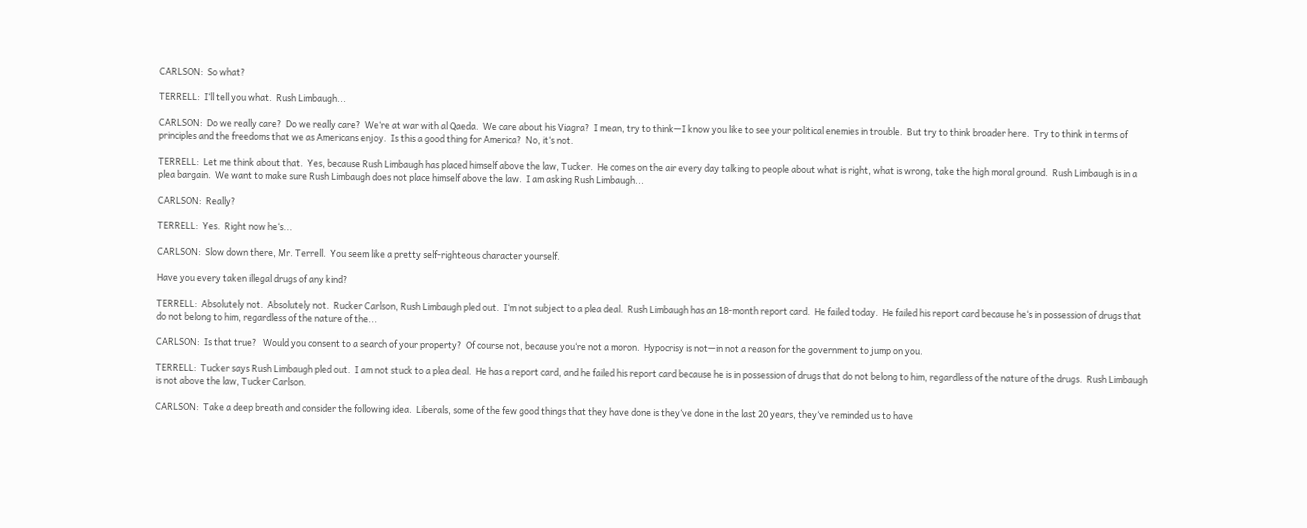CARLSON:  So what?

TERRELL:  I‘ll tell you what.  Rush Limbaugh...

CARLSON:  Do we really care?  Do we really care?  We‘re at war with al Qaeda.  We care about his Viagra?  I mean, try to think—I know you like to see your political enemies in trouble.  But try to think broader here.  Try to think in terms of principles and the freedoms that we as Americans enjoy.  Is this a good thing for America?  No, it‘s not.

TERRELL:  Let me think about that.  Yes, because Rush Limbaugh has placed himself above the law, Tucker.  He comes on the air every day talking to people about what is right, what is wrong, take the high moral ground.  Rush Limbaugh is in a plea bargain.  We want to make sure Rush Limbaugh does not place himself above the law.  I am asking Rush Limbaugh...

CARLSON:  Really?

TERRELL:  Yes.  Right now he‘s...

CARLSON:  Slow down there, Mr. Terrell.  You seem like a pretty self-righteous character yourself.

Have you every taken illegal drugs of any kind?

TERRELL:  Absolutely not.  Absolutely not.  Rucker Carlson, Rush Limbaugh pled out.  I‘m not subject to a plea deal.  Rush Limbaugh has an 18-month report card.  He failed today.  He failed his report card because he‘s in possession of drugs that do not belong to him, regardless of the nature of the...

CARLSON:  Is that true?   Would you consent to a search of your property?  Of course not, because you‘re not a moron.  Hypocrisy is not—in not a reason for the government to jump on you.

TERRELL:  Tucker says Rush Limbaugh pled out.  I am not stuck to a plea deal.  He has a report card, and he failed his report card because he is in possession of drugs that do not belong to him, regardless of the nature of the drugs.  Rush Limbaugh is not above the law, Tucker Carlson.

CARLSON:  Take a deep breath and consider the following idea.  Liberals, some of the few good things that they have done is they‘ve done in the last 20 years, they‘ve reminded us to have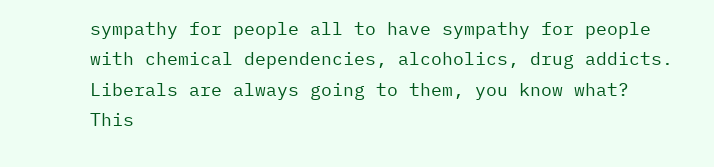sympathy for people all to have sympathy for people with chemical dependencies, alcoholics, drug addicts.  Liberals are always going to them, you know what?  This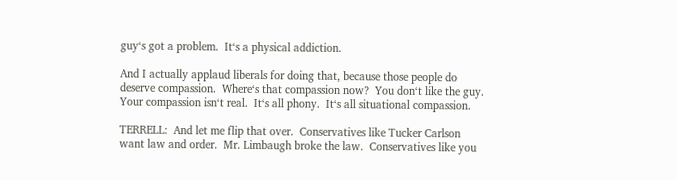guy‘s got a problem.  It‘s a physical addiction.

And I actually applaud liberals for doing that, because those people do deserve compassion.  Where‘s that compassion now?  You don‘t like the guy.  Your compassion isn‘t real.  It‘s all phony.  It‘s all situational compassion.

TERRELL:  And let me flip that over.  Conservatives like Tucker Carlson want law and order.  Mr. Limbaugh broke the law.  Conservatives like you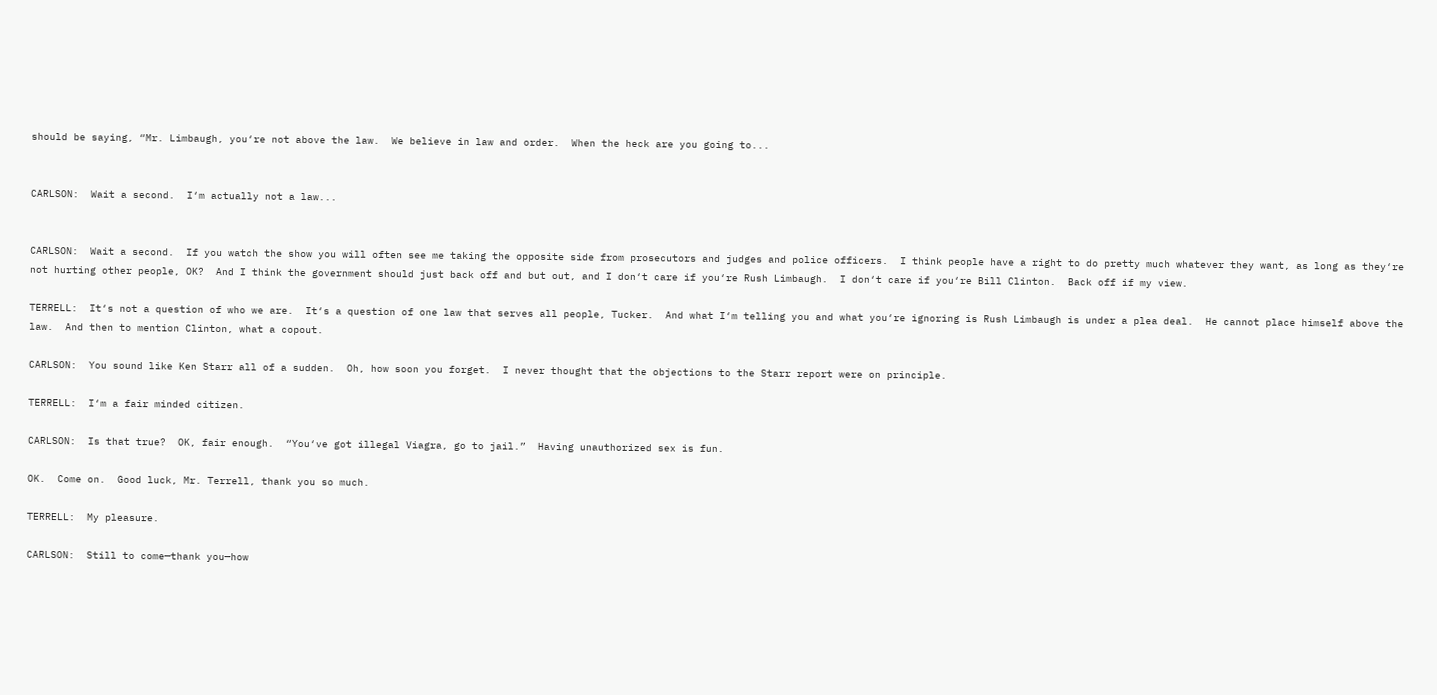should be saying, “Mr. Limbaugh, you‘re not above the law.  We believe in law and order.  When the heck are you going to...


CARLSON:  Wait a second.  I‘m actually not a law...


CARLSON:  Wait a second.  If you watch the show you will often see me taking the opposite side from prosecutors and judges and police officers.  I think people have a right to do pretty much whatever they want, as long as they‘re not hurting other people, OK?  And I think the government should just back off and but out, and I don‘t care if you‘re Rush Limbaugh.  I don‘t care if you‘re Bill Clinton.  Back off if my view.

TERRELL:  It‘s not a question of who we are.  It‘s a question of one law that serves all people, Tucker.  And what I‘m telling you and what you‘re ignoring is Rush Limbaugh is under a plea deal.  He cannot place himself above the law.  And then to mention Clinton, what a copout.

CARLSON:  You sound like Ken Starr all of a sudden.  Oh, how soon you forget.  I never thought that the objections to the Starr report were on principle.

TERRELL:  I‘m a fair minded citizen.

CARLSON:  Is that true?  OK, fair enough.  “You‘ve got illegal Viagra, go to jail.”  Having unauthorized sex is fun.

OK.  Come on.  Good luck, Mr. Terrell, thank you so much.

TERRELL:  My pleasure.

CARLSON:  Still to come—thank you—how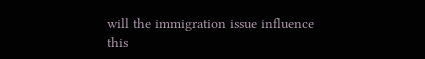will the immigration issue influence this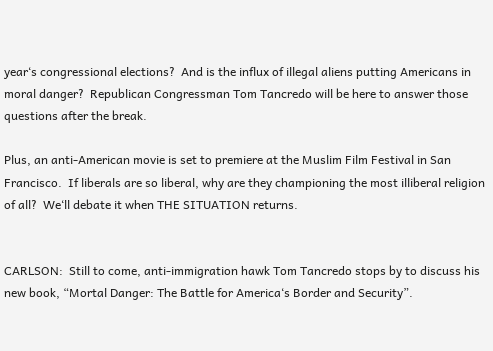year‘s congressional elections?  And is the influx of illegal aliens putting Americans in moral danger?  Republican Congressman Tom Tancredo will be here to answer those questions after the break.

Plus, an anti-American movie is set to premiere at the Muslim Film Festival in San Francisco.  If liberals are so liberal, why are they championing the most illiberal religion of all?  We‘ll debate it when THE SITUATION returns.


CARLSON:  Still to come, anti-immigration hawk Tom Tancredo stops by to discuss his new book, “Mortal Danger: The Battle for America‘s Border and Security”.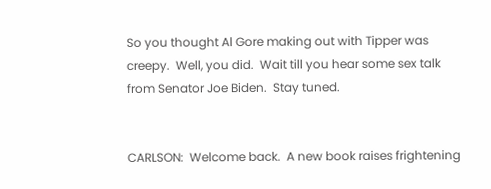So you thought Al Gore making out with Tipper was creepy.  Well, you did.  Wait till you hear some sex talk from Senator Joe Biden.  Stay tuned.


CARLSON:  Welcome back.  A new book raises frightening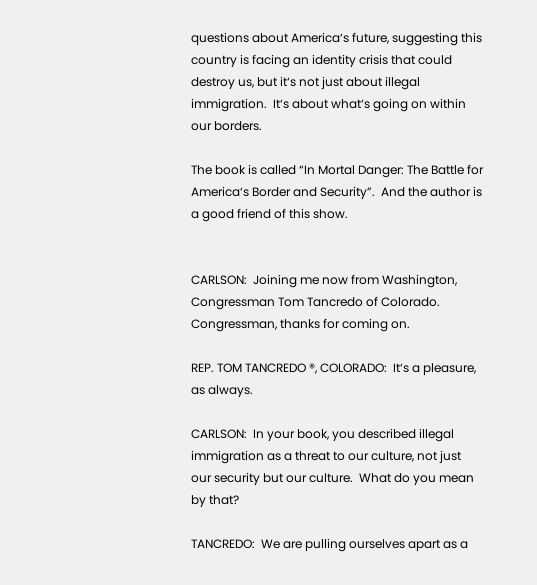questions about America‘s future, suggesting this country is facing an identity crisis that could destroy us, but it‘s not just about illegal immigration.  It‘s about what‘s going on within our borders.

The book is called “In Mortal Danger: The Battle for America‘s Border and Security”.  And the author is a good friend of this show.


CARLSON:  Joining me now from Washington, Congressman Tom Tancredo of Colorado.  Congressman, thanks for coming on.

REP. TOM TANCREDO ®, COLORADO:  It‘s a pleasure, as always.

CARLSON:  In your book, you described illegal immigration as a threat to our culture, not just our security but our culture.  What do you mean by that?

TANCREDO:  We are pulling ourselves apart as a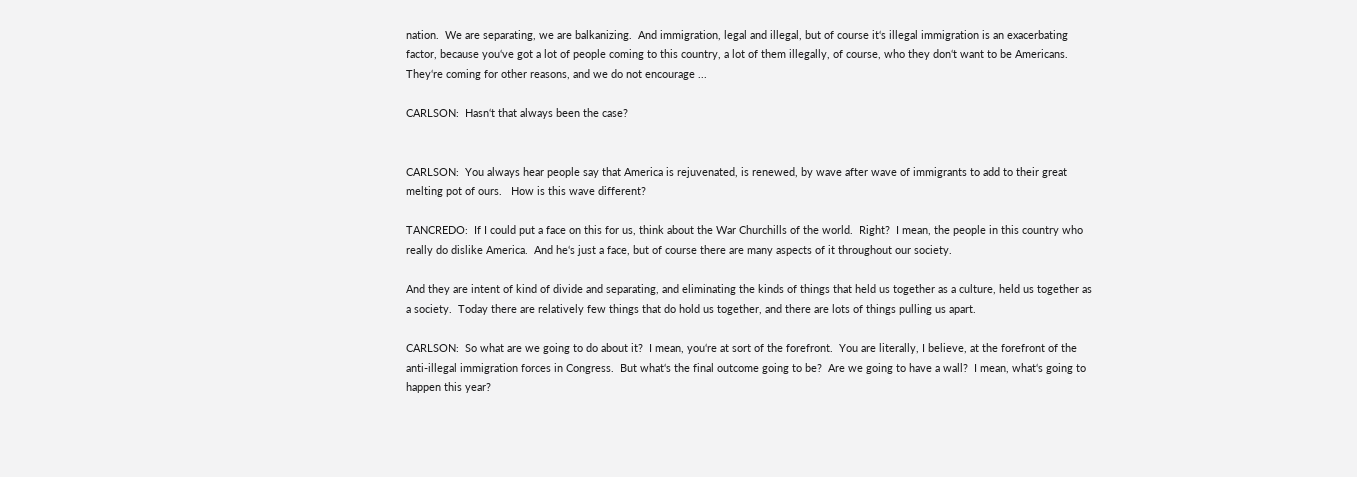nation.  We are separating, we are balkanizing.  And immigration, legal and illegal, but of course it‘s illegal immigration is an exacerbating factor, because you‘ve got a lot of people coming to this country, a lot of them illegally, of course, who they don‘t want to be Americans.  They‘re coming for other reasons, and we do not encourage ...

CARLSON:  Hasn‘t that always been the case?


CARLSON:  You always hear people say that America is rejuvenated, is renewed, by wave after wave of immigrants to add to their great melting pot of ours.   How is this wave different?

TANCREDO:  If I could put a face on this for us, think about the War Churchills of the world.  Right?  I mean, the people in this country who really do dislike America.  And he‘s just a face, but of course there are many aspects of it throughout our society.

And they are intent of kind of divide and separating, and eliminating the kinds of things that held us together as a culture, held us together as a society.  Today there are relatively few things that do hold us together, and there are lots of things pulling us apart.

CARLSON:  So what are we going to do about it?  I mean, you‘re at sort of the forefront.  You are literally, I believe, at the forefront of the anti-illegal immigration forces in Congress.  But what‘s the final outcome going to be?  Are we going to have a wall?  I mean, what‘s going to happen this year?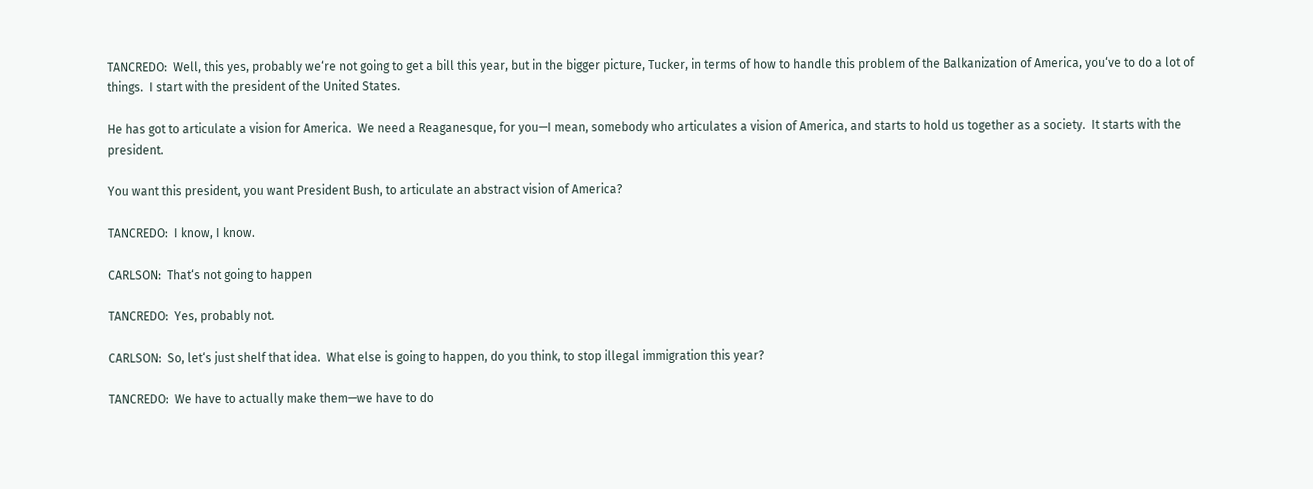TANCREDO:  Well, this yes, probably we‘re not going to get a bill this year, but in the bigger picture, Tucker, in terms of how to handle this problem of the Balkanization of America, you‘ve to do a lot of things.  I start with the president of the United States.

He has got to articulate a vision for America.  We need a Reaganesque, for you—I mean, somebody who articulates a vision of America, and starts to hold us together as a society.  It starts with the president.

You want this president, you want President Bush, to articulate an abstract vision of America?

TANCREDO:  I know, I know.

CARLSON:  That‘s not going to happen

TANCREDO:  Yes, probably not.

CARLSON:  So, let‘s just shelf that idea.  What else is going to happen, do you think, to stop illegal immigration this year?

TANCREDO:  We have to actually make them—we have to do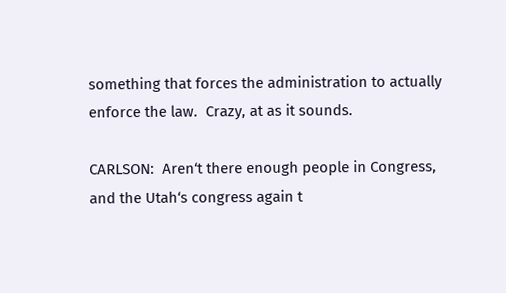something that forces the administration to actually enforce the law.  Crazy, at as it sounds.

CARLSON:  Aren‘t there enough people in Congress, and the Utah‘s congress again t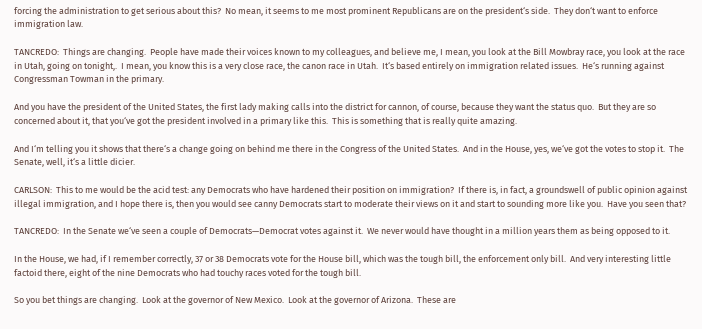forcing the administration to get serious about this?  No mean, it seems to me most prominent Republicans are on the president‘s side.  They don‘t want to enforce  immigration law.

TANCREDO:  Things are changing.  People have made their voices known to my colleagues, and believe me, I mean, you look at the Bill Mowbray race, you look at the race in Utah, going on tonight,.  I mean, you know this is a very close race, the canon race in Utah.  It‘s based entirely on immigration related issues.  He‘s running against Congressman Towman in the primary.

And you have the president of the United States, the first lady making calls into the district for cannon, of course, because they want the status quo.  But they are so concerned about it, that you‘ve got the president involved in a primary like this.  This is something that is really quite amazing.

And I‘m telling you it shows that there‘s a change going on behind me there in the Congress of the United States.  And in the House, yes, we‘ve got the votes to stop it.  The Senate, well, it‘s a little dicier.

CARLSON:  This to me would be the acid test: any Democrats who have hardened their position on immigration?  If there is, in fact, a groundswell of public opinion against illegal immigration, and I hope there is, then you would see canny Democrats start to moderate their views on it and start to sounding more like you.  Have you seen that?

TANCREDO:  In the Senate we‘ve seen a couple of Democrats—Democrat votes against it.  We never would have thought in a million years them as being opposed to it.

In the House, we had, if I remember correctly, 37 or 38 Democrats vote for the House bill, which was the tough bill, the enforcement only bill.  And very interesting little factoid there, eight of the nine Democrats who had touchy races voted for the tough bill.

So you bet things are changing.  Look at the governor of New Mexico.  Look at the governor of Arizona.  These are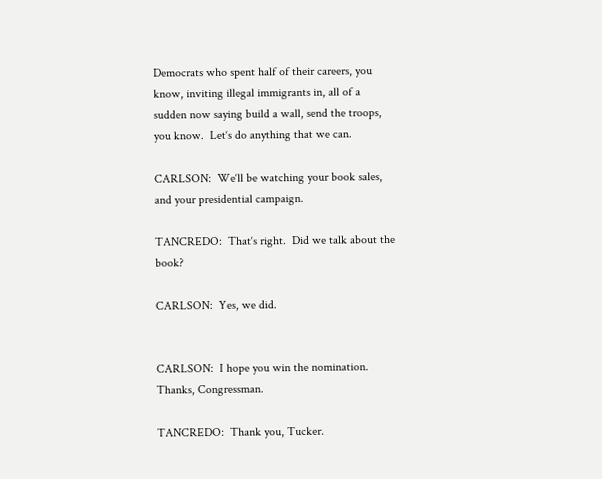Democrats who spent half of their careers, you know, inviting illegal immigrants in, all of a sudden now saying build a wall, send the troops, you know.  Let‘s do anything that we can.

CARLSON:  We‘ll be watching your book sales, and your presidential campaign.

TANCREDO:  That‘s right.  Did we talk about the book?

CARLSON:  Yes, we did.


CARLSON:  I hope you win the nomination.  Thanks, Congressman.

TANCREDO:  Thank you, Tucker.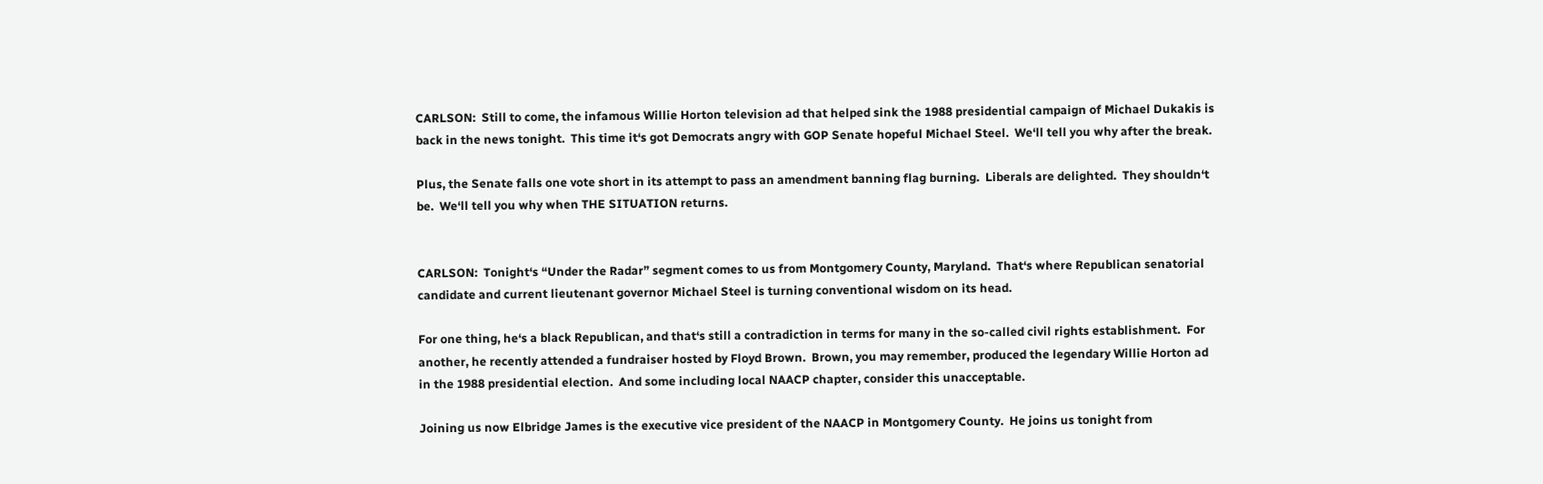CARLSON:  Still to come, the infamous Willie Horton television ad that helped sink the 1988 presidential campaign of Michael Dukakis is back in the news tonight.  This time it‘s got Democrats angry with GOP Senate hopeful Michael Steel.  We‘ll tell you why after the break.

Plus, the Senate falls one vote short in its attempt to pass an amendment banning flag burning.  Liberals are delighted.  They shouldn‘t be.  We‘ll tell you why when THE SITUATION returns.


CARLSON:  Tonight‘s “Under the Radar” segment comes to us from Montgomery County, Maryland.  That‘s where Republican senatorial candidate and current lieutenant governor Michael Steel is turning conventional wisdom on its head.

For one thing, he‘s a black Republican, and that‘s still a contradiction in terms for many in the so-called civil rights establishment.  For another, he recently attended a fundraiser hosted by Floyd Brown.  Brown, you may remember, produced the legendary Willie Horton ad in the 1988 presidential election.  And some including local NAACP chapter, consider this unacceptable.

Joining us now Elbridge James is the executive vice president of the NAACP in Montgomery County.  He joins us tonight from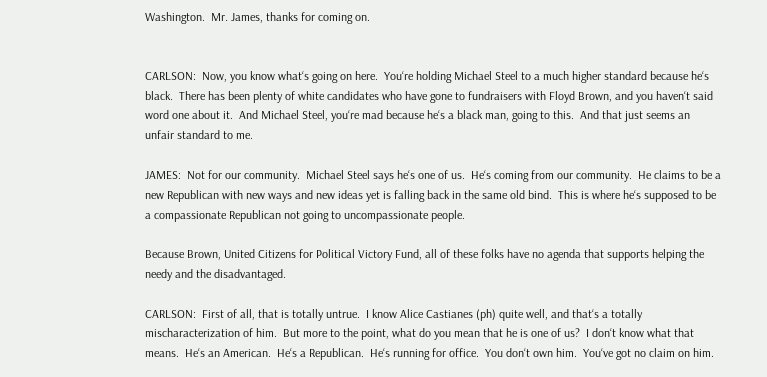Washington.  Mr. James, thanks for coming on.


CARLSON:  Now, you know what‘s going on here.  You‘re holding Michael Steel to a much higher standard because he‘s black.  There has been plenty of white candidates who have gone to fundraisers with Floyd Brown, and you haven‘t said word one about it.  And Michael Steel, you‘re mad because he‘s a black man, going to this.  And that just seems an unfair standard to me.

JAMES:  Not for our community.  Michael Steel says he‘s one of us.  He‘s coming from our community.  He claims to be a new Republican with new ways and new ideas yet is falling back in the same old bind.  This is where he‘s supposed to be a compassionate Republican not going to uncompassionate people.

Because Brown, United Citizens for Political Victory Fund, all of these folks have no agenda that supports helping the needy and the disadvantaged.

CARLSON:  First of all, that is totally untrue.  I know Alice Castianes (ph) quite well, and that‘s a totally mischaracterization of him.  But more to the point, what do you mean that he is one of us?  I don‘t know what that means.  He‘s an American.  He‘s a Republican.  He‘s running for office.  You don‘t own him.  You‘ve got no claim on him.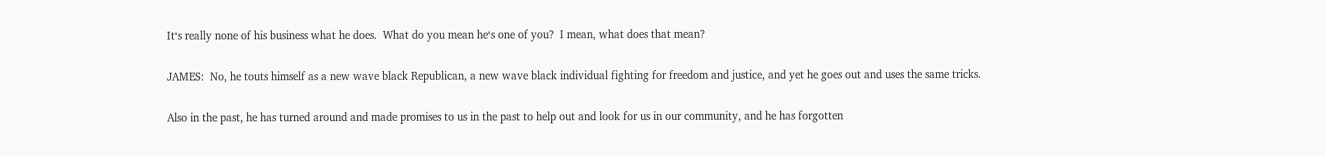It‘s really none of his business what he does.  What do you mean he‘s one of you?  I mean, what does that mean?

JAMES:  No, he touts himself as a new wave black Republican, a new wave black individual fighting for freedom and justice, and yet he goes out and uses the same tricks.

Also in the past, he has turned around and made promises to us in the past to help out and look for us in our community, and he has forgotten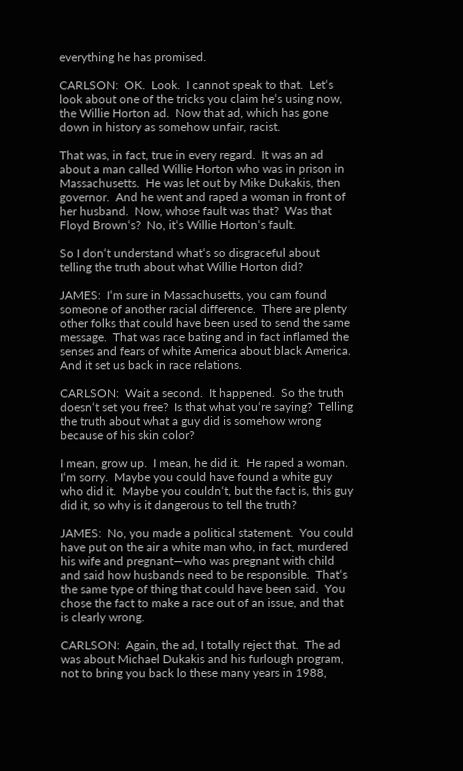everything he has promised.

CARLSON:  OK.  Look.  I cannot speak to that.  Let‘s look about one of the tricks you claim he‘s using now, the Willie Horton ad.  Now that ad, which has gone down in history as somehow unfair, racist.

That was, in fact, true in every regard.  It was an ad about a man called Willie Horton who was in prison in Massachusetts.  He was let out by Mike Dukakis, then governor.  And he went and raped a woman in front of her husband.  Now, whose fault was that?  Was that Floyd Brown‘s?  No, it‘s Willie Horton‘s fault.

So I don‘t understand what‘s so disgraceful about telling the truth about what Willie Horton did?

JAMES:  I‘m sure in Massachusetts, you cam found someone of another racial difference.  There are plenty other folks that could have been used to send the same message.  That was race bating and in fact inflamed the senses and fears of white America about black America.  And it set us back in race relations.

CARLSON:  Wait a second.  It happened.  So the truth doesn‘t set you free?  Is that what you‘re saying?  Telling the truth about what a guy did is somehow wrong because of his skin color?

I mean, grow up.  I mean, he did it.  He raped a woman.  I‘m sorry.  Maybe you could have found a white guy who did it.  Maybe you couldn‘t, but the fact is, this guy did it, so why is it dangerous to tell the truth?

JAMES:  No, you made a political statement.  You could have put on the air a white man who, in fact, murdered his wife and pregnant—who was pregnant with child and said how husbands need to be responsible.  That‘s the same type of thing that could have been said.  You chose the fact to make a race out of an issue, and that is clearly wrong.

CARLSON:  Again, the ad, I totally reject that.  The ad was about Michael Dukakis and his furlough program, not to bring you back lo these many years in 1988,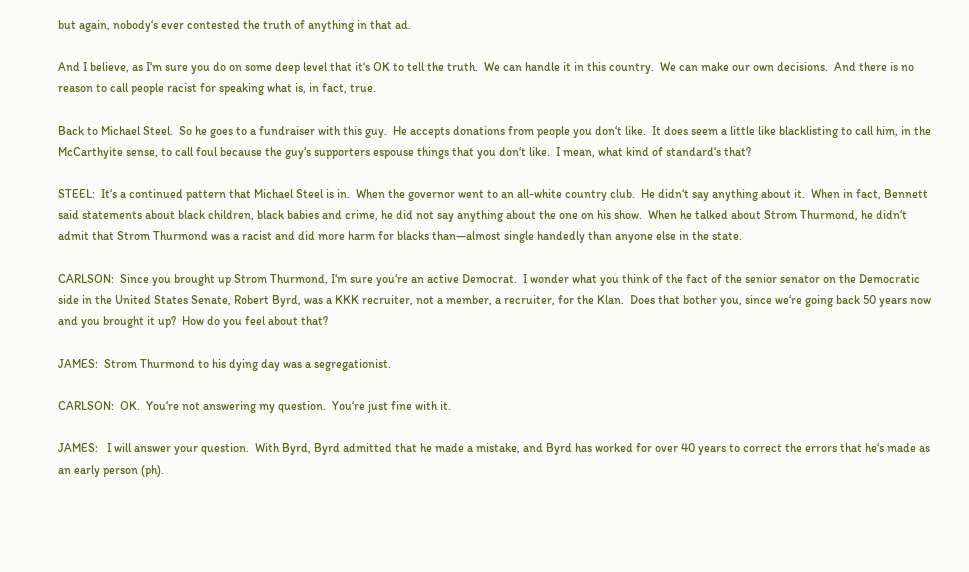but again, nobody‘s ever contested the truth of anything in that ad.

And I believe, as I‘m sure you do on some deep level that it‘s OK to tell the truth.  We can handle it in this country.  We can make our own decisions.  And there is no reason to call people racist for speaking what is, in fact, true.

Back to Michael Steel.  So he goes to a fundraiser with this guy.  He accepts donations from people you don‘t like.  It does seem a little like blacklisting to call him, in the McCarthyite sense, to call foul because the guy‘s supporters espouse things that you don‘t like.  I mean, what kind of standard‘s that?

STEEL:  It‘s a continued pattern that Michael Steel is in.  When the governor went to an all-white country club.  He didn‘t say anything about it.  When in fact, Bennett said statements about black children, black babies and crime, he did not say anything about the one on his show.  When he talked about Strom Thurmond, he didn‘t admit that Strom Thurmond was a racist and did more harm for blacks than—almost single handedly than anyone else in the state.

CARLSON:  Since you brought up Strom Thurmond, I‘m sure you‘re an active Democrat.  I wonder what you think of the fact of the senior senator on the Democratic side in the United States Senate, Robert Byrd, was a KKK recruiter, not a member, a recruiter, for the Klan.  Does that bother you, since we‘re going back 50 years now and you brought it up?  How do you feel about that?

JAMES:  Strom Thurmond to his dying day was a segregationist.

CARLSON:  OK.  You‘re not answering my question.  You‘re just fine with it.

JAMES:   I will answer your question.  With Byrd, Byrd admitted that he made a mistake, and Byrd has worked for over 40 years to correct the errors that he‘s made as an early person (ph).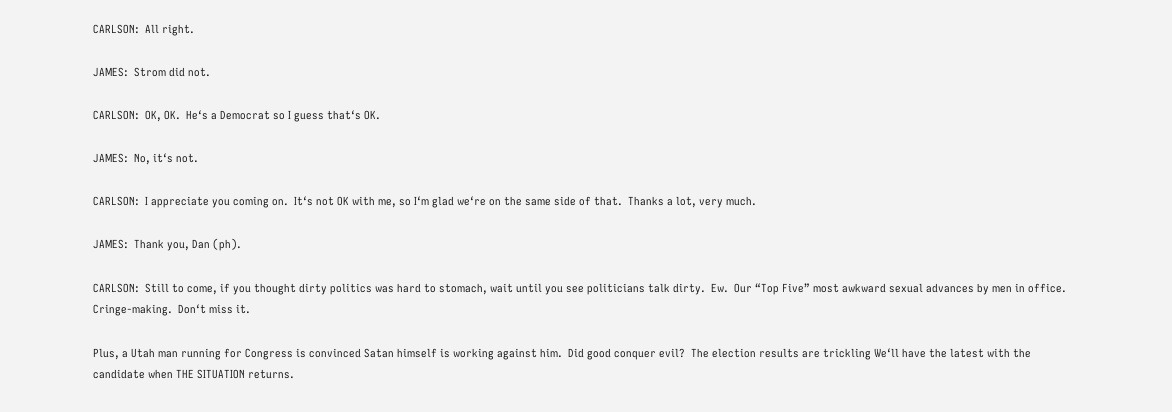CARLSON:  All right.

JAMES:  Strom did not.

CARLSON:  OK, OK.  He‘s a Democrat so I guess that‘s OK.

JAMES:  No, it‘s not.

CARLSON:  I appreciate you coming on.  It‘s not OK with me, so I‘m glad we‘re on the same side of that.  Thanks a lot, very much.

JAMES:  Thank you, Dan (ph).

CARLSON:  Still to come, if you thought dirty politics was hard to stomach, wait until you see politicians talk dirty.  Ew.  Our “Top Five” most awkward sexual advances by men in office.  Cringe-making.  Don‘t miss it.

Plus, a Utah man running for Congress is convinced Satan himself is working against him.  Did good conquer evil?  The election results are trickling We‘ll have the latest with the candidate when THE SITUATION returns.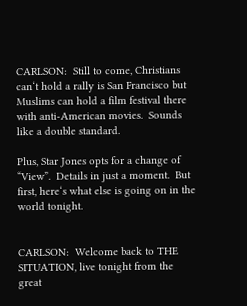CARLSON:  Still to come, Christians can‘t hold a rally is San Francisco but Muslims can hold a film festival there with anti-American movies.  Sounds like a double standard.

Plus, Star Jones opts for a change of “View”.  Details in just a moment.  But first, here‘s what else is going on in the world tonight.


CARLSON:  Welcome back to THE SITUATION, live tonight from the great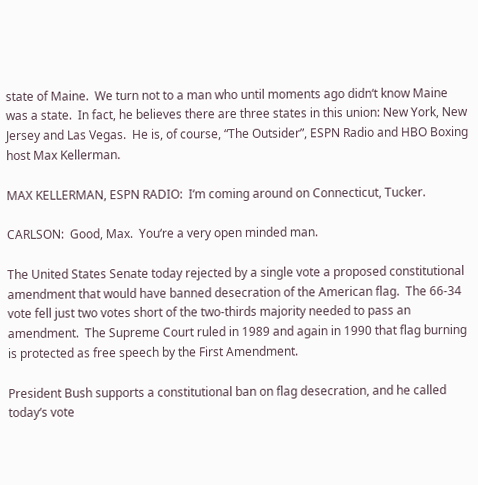state of Maine.  We turn not to a man who until moments ago didn‘t know Maine was a state.  In fact, he believes there are three states in this union: New York, New Jersey and Las Vegas.  He is, of course, “The Outsider”, ESPN Radio and HBO Boxing host Max Kellerman.

MAX KELLERMAN, ESPN RADIO:  I‘m coming around on Connecticut, Tucker.

CARLSON:  Good, Max.  You‘re a very open minded man.

The United States Senate today rejected by a single vote a proposed constitutional amendment that would have banned desecration of the American flag.  The 66-34 vote fell just two votes short of the two-thirds majority needed to pass an amendment.  The Supreme Court ruled in 1989 and again in 1990 that flag burning is protected as free speech by the First Amendment.

President Bush supports a constitutional ban on flag desecration, and he called today‘s vote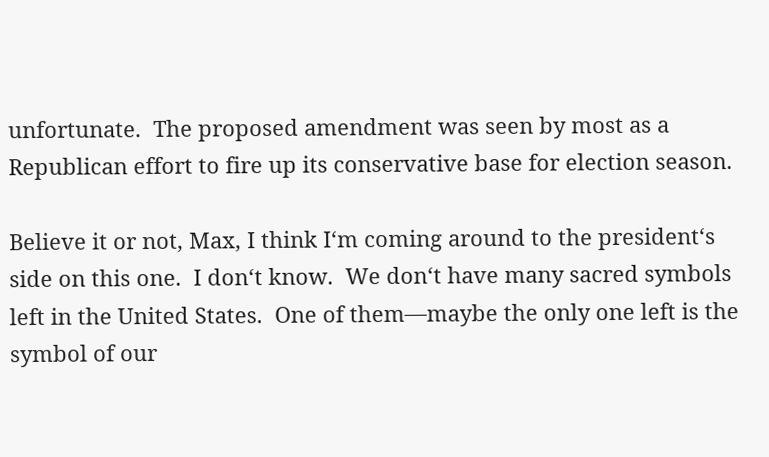unfortunate.  The proposed amendment was seen by most as a Republican effort to fire up its conservative base for election season.

Believe it or not, Max, I think I‘m coming around to the president‘s side on this one.  I don‘t know.  We don‘t have many sacred symbols left in the United States.  One of them—maybe the only one left is the symbol of our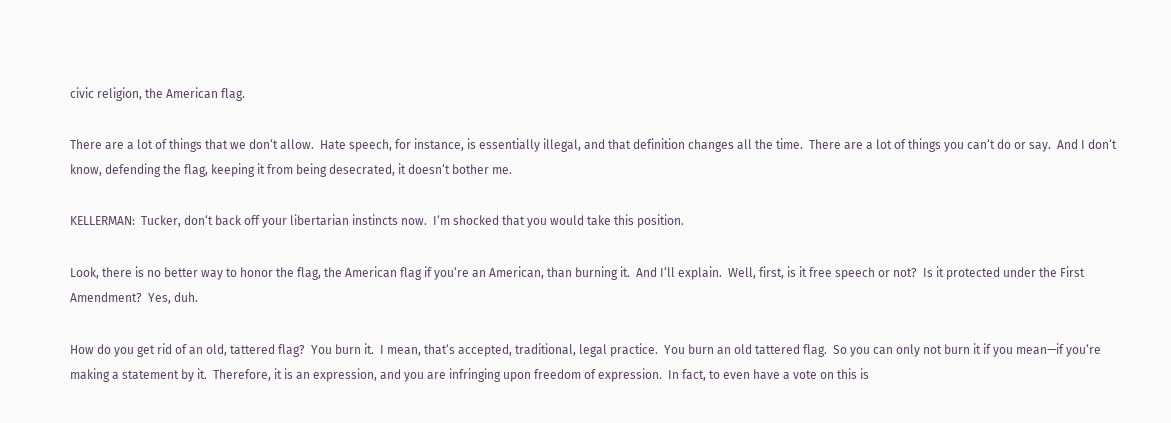civic religion, the American flag.

There are a lot of things that we don‘t allow.  Hate speech, for instance, is essentially illegal, and that definition changes all the time.  There are a lot of things you can‘t do or say.  And I don‘t know, defending the flag, keeping it from being desecrated, it doesn‘t bother me.

KELLERMAN:  Tucker, don‘t back off your libertarian instincts now.  I‘m shocked that you would take this position.

Look, there is no better way to honor the flag, the American flag if you‘re an American, than burning it.  And I‘ll explain.  Well, first, is it free speech or not?  Is it protected under the First Amendment?  Yes, duh.

How do you get rid of an old, tattered flag?  You burn it.  I mean, that‘s accepted, traditional, legal practice.  You burn an old tattered flag.  So you can only not burn it if you mean—if you‘re making a statement by it.  Therefore, it is an expression, and you are infringing upon freedom of expression.  In fact, to even have a vote on this is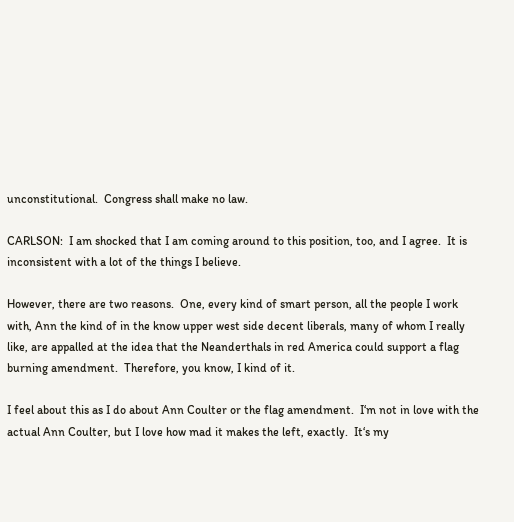unconstitutional.  Congress shall make no law.

CARLSON:  I am shocked that I am coming around to this position, too, and I agree.  It is inconsistent with a lot of the things I believe.

However, there are two reasons.  One, every kind of smart person, all the people I work with, Ann the kind of in the know upper west side decent liberals, many of whom I really like, are appalled at the idea that the Neanderthals in red America could support a flag burning amendment.  Therefore, you know, I kind of it.

I feel about this as I do about Ann Coulter or the flag amendment.  I‘m not in love with the actual Ann Coulter, but I love how mad it makes the left, exactly.  It‘s my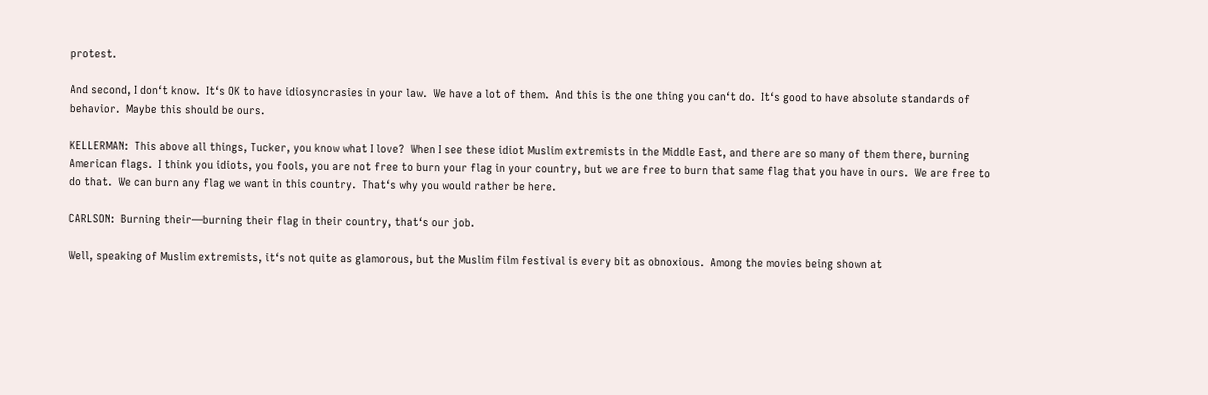protest.

And second, I don‘t know.  It‘s OK to have idiosyncrasies in your law.  We have a lot of them.  And this is the one thing you can‘t do.  It‘s good to have absolute standards of behavior.  Maybe this should be ours.

KELLERMAN:  This above all things, Tucker, you know what I love?  When I see these idiot Muslim extremists in the Middle East, and there are so many of them there, burning American flags.  I think you idiots, you fools, you are not free to burn your flag in your country, but we are free to burn that same flag that you have in ours.  We are free to do that.  We can burn any flag we want in this country.  That‘s why you would rather be here.

CARLSON:  Burning their—burning their flag in their country, that‘s our job.

Well, speaking of Muslim extremists, it‘s not quite as glamorous, but the Muslim film festival is every bit as obnoxious.  Among the movies being shown at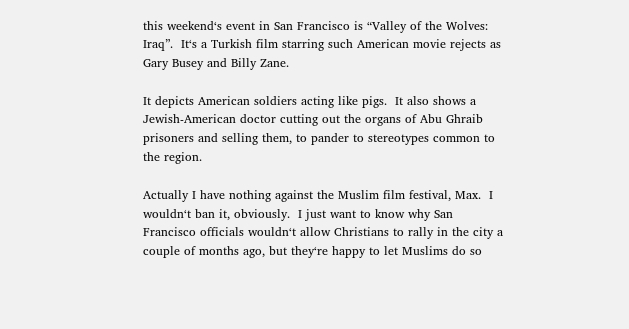this weekend‘s event in San Francisco is “Valley of the Wolves: Iraq”.  It‘s a Turkish film starring such American movie rejects as Gary Busey and Billy Zane.

It depicts American soldiers acting like pigs.  It also shows a Jewish-American doctor cutting out the organs of Abu Ghraib prisoners and selling them, to pander to stereotypes common to the region.

Actually I have nothing against the Muslim film festival, Max.  I wouldn‘t ban it, obviously.  I just want to know why San Francisco officials wouldn‘t allow Christians to rally in the city a couple of months ago, but they‘re happy to let Muslims do so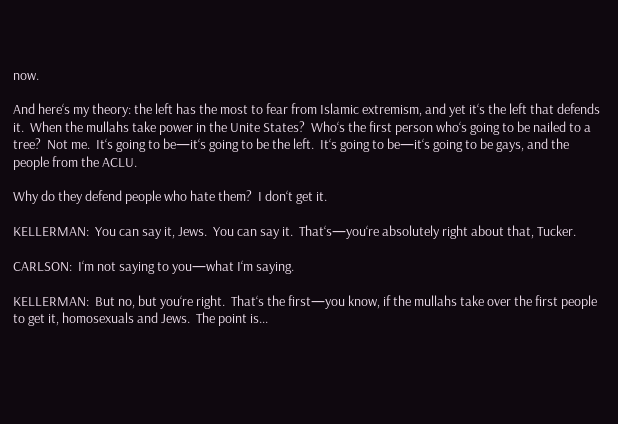now.

And here‘s my theory: the left has the most to fear from Islamic extremism, and yet it‘s the left that defends it.  When the mullahs take power in the Unite States?  Who‘s the first person who‘s going to be nailed to a tree?  Not me.  It‘s going to be—it‘s going to be the left.  It‘s going to be—it‘s going to be gays, and the people from the ACLU.

Why do they defend people who hate them?  I don‘t get it.

KELLERMAN:  You can say it, Jews.  You can say it.  That‘s—you‘re absolutely right about that, Tucker.

CARLSON:  I‘m not saying to you—what I‘m saying.

KELLERMAN:  But no, but you‘re right.  That‘s the first—you know, if the mullahs take over the first people to get it, homosexuals and Jews.  The point is...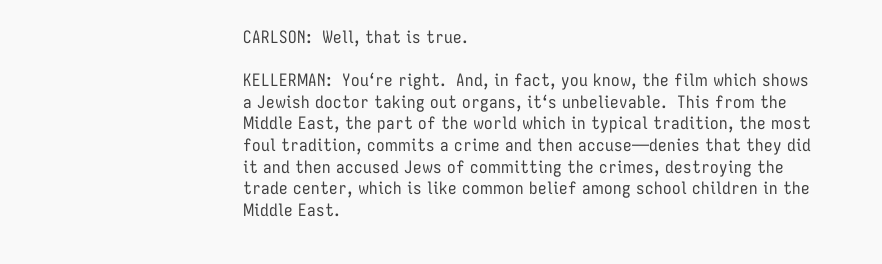CARLSON:  Well, that is true.

KELLERMAN:  You‘re right.  And, in fact, you know, the film which shows a Jewish doctor taking out organs, it‘s unbelievable.  This from the Middle East, the part of the world which in typical tradition, the most foul tradition, commits a crime and then accuse—denies that they did it and then accused Jews of committing the crimes, destroying the trade center, which is like common belief among school children in the Middle East.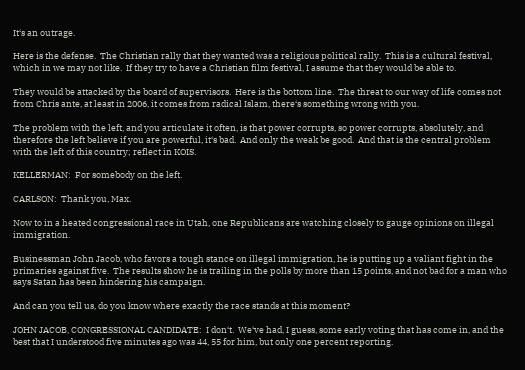It‘s an outrage.

Here is the defense.  The Christian rally that they wanted was a religious political rally.  This is a cultural festival, which in we may not like.  If they try to have a Christian film festival, I assume that they would be able to.

They would be attacked by the board of supervisors.  Here is the bottom line.  The threat to our way of life comes not from Chris ante, at least in 2006, it comes from radical Islam, there‘s something wrong with you.

The problem with the left, and you articulate it often, is that power corrupts, so power corrupts, absolutely, and therefore the left believe if you are powerful, it‘s bad.  And only the weak be good.  And that is the central problem with the left of this country; reflect in KOIS.

KELLERMAN:  For somebody on the left.

CARLSON:  Thank you, Max.

Now to in a heated congressional race in Utah, one Republicans are watching closely to gauge opinions on illegal immigration.

Businessman John Jacob, who favors a tough stance on illegal immigration, he is putting up a valiant fight in the primaries against five.  The results show he is trailing in the polls by more than 15 points, and not bad for a man who says Satan has been hindering his campaign.

And can you tell us, do you know where exactly the race stands at this moment?

JOHN JACOB, CONGRESSIONAL CANDIDATE:  I don‘t.  We‘ve had, I guess, some early voting that has come in, and the best that I understood five minutes ago was 44, 55 for him, but only one percent reporting.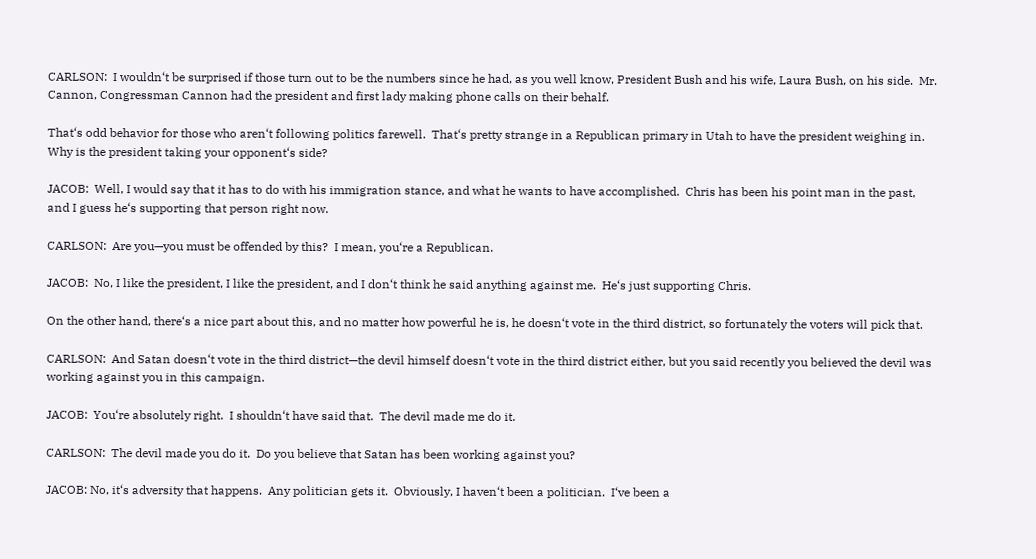CARLSON:  I wouldn‘t be surprised if those turn out to be the numbers since he had, as you well know, President Bush and his wife, Laura Bush, on his side.  Mr. Cannon, Congressman Cannon had the president and first lady making phone calls on their behalf.

That‘s odd behavior for those who aren‘t following politics farewell.  That‘s pretty strange in a Republican primary in Utah to have the president weighing in.  Why is the president taking your opponent‘s side?

JACOB:  Well, I would say that it has to do with his immigration stance, and what he wants to have accomplished.  Chris has been his point man in the past, and I guess he‘s supporting that person right now.

CARLSON:  Are you—you must be offended by this?  I mean, you‘re a Republican.

JACOB:  No, I like the president, I like the president, and I don‘t think he said anything against me.  He‘s just supporting Chris.

On the other hand, there‘s a nice part about this, and no matter how powerful he is, he doesn‘t vote in the third district, so fortunately the voters will pick that.

CARLSON:  And Satan doesn‘t vote in the third district—the devil himself doesn‘t vote in the third district either, but you said recently you believed the devil was working against you in this campaign.

JACOB:  You‘re absolutely right.  I shouldn‘t have said that.  The devil made me do it.

CARLSON:  The devil made you do it.  Do you believe that Satan has been working against you?

JACOB: No, it‘s adversity that happens.  Any politician gets it.  Obviously, I haven‘t been a politician.  I‘ve been a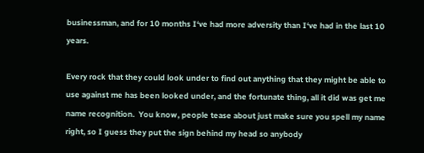businessman, and for 10 months I‘ve had more adversity than I‘ve had in the last 10 years.

Every rock that they could look under to find out anything that they might be able to use against me has been looked under, and the fortunate thing, all it did was get me name recognition.  You know, people tease about just make sure you spell my name right, so I guess they put the sign behind my head so anybody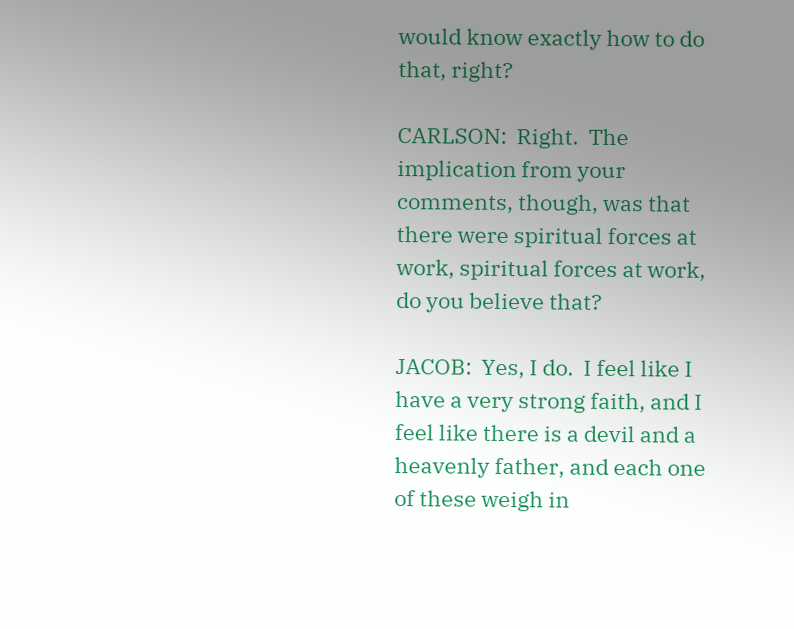would know exactly how to do that, right?

CARLSON:  Right.  The implication from your comments, though, was that there were spiritual forces at work, spiritual forces at work, do you believe that?

JACOB:  Yes, I do.  I feel like I have a very strong faith, and I feel like there is a devil and a heavenly father, and each one of these weigh in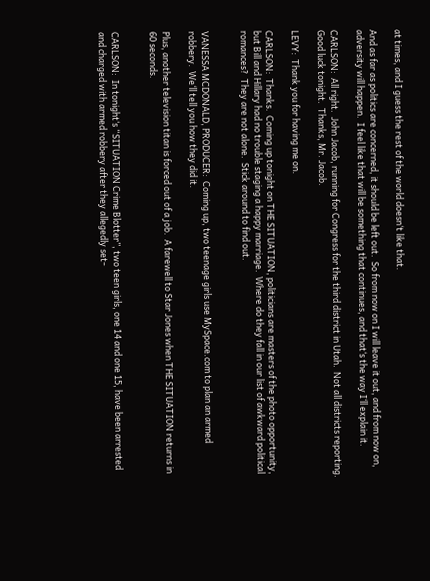at times, and I guess the rest of the world doesn‘t like that.

And as far as politics are concerned, it should be left out.  So from now on I will leave it out, and from now on, adversity will happen.  I feel like that will be something that continues, and that‘s the way I‘ll explain it.

CARLSON:  All right.  John Jacob, running for Congress for the third district in Utah.  Not all districts reporting.  Good luck tonight.  Thanks, Mr. Jacob.

LEVY:  Thank you for having me on.

CARLSON:  Thanks.  Coming up tonight on THE SITUATION, politicians are masters of the photo opportunity, but Bill and Hillary had no trouble staging a happy marriage.  Where do they fall in our list of awkward political romances?  They are not alone.  Stick around to find out.


VANESSA MCDONALD, PRODUCER:  Coming up, two teenage girls use MySpace.com to plan an armed robbery.  We‘ll tell you how they did it.

Plus, another television titan is forced out of a job.  A farewell to Star Jones when THE SITUATION returns in 60 seconds.


CARLSON:  In tonight‘s “SITUATION Crime Blotter”, two teen girls, one 14 and one 15, have been arrested and charged with armed robbery after they allegedly set-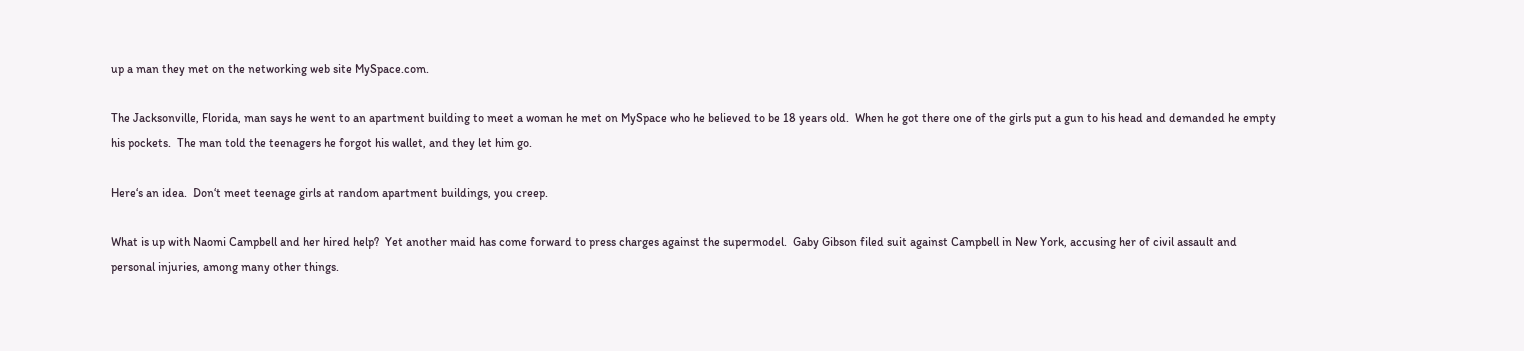up a man they met on the networking web site MySpace.com.

The Jacksonville, Florida, man says he went to an apartment building to meet a woman he met on MySpace who he believed to be 18 years old.  When he got there one of the girls put a gun to his head and demanded he empty his pockets.  The man told the teenagers he forgot his wallet, and they let him go.

Here‘s an idea.  Don‘t meet teenage girls at random apartment buildings, you creep.

What is up with Naomi Campbell and her hired help?  Yet another maid has come forward to press charges against the supermodel.  Gaby Gibson filed suit against Campbell in New York, accusing her of civil assault and personal injuries, among many other things.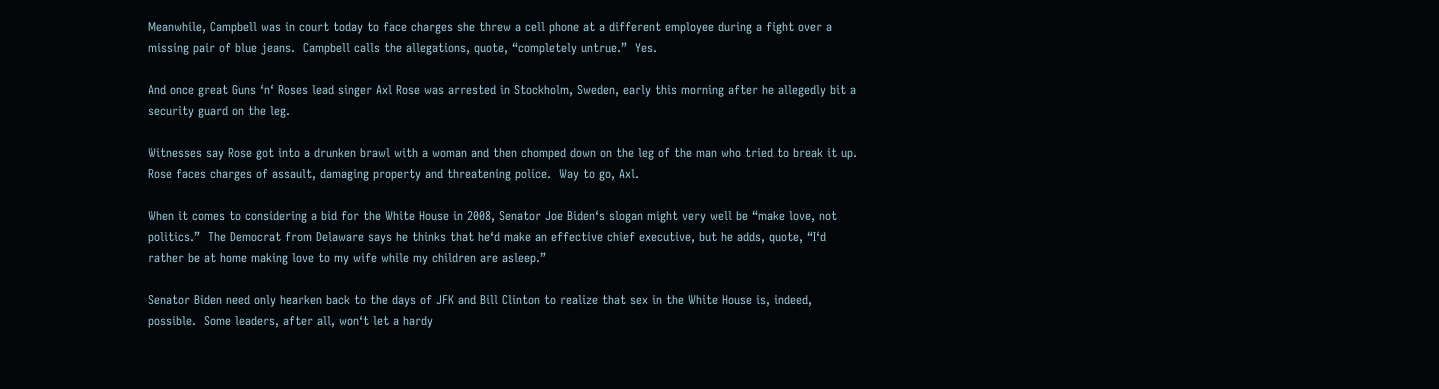Meanwhile, Campbell was in court today to face charges she threw a cell phone at a different employee during a fight over a missing pair of blue jeans.  Campbell calls the allegations, quote, “completely untrue.”  Yes.

And once great Guns ‘n‘ Roses lead singer Axl Rose was arrested in Stockholm, Sweden, early this morning after he allegedly bit a security guard on the leg.

Witnesses say Rose got into a drunken brawl with a woman and then chomped down on the leg of the man who tried to break it up.  Rose faces charges of assault, damaging property and threatening police.  Way to go, Axl.

When it comes to considering a bid for the White House in 2008, Senator Joe Biden‘s slogan might very well be “make love, not politics.”  The Democrat from Delaware says he thinks that he‘d make an effective chief executive, but he adds, quote, “I‘d rather be at home making love to my wife while my children are asleep.”

Senator Biden need only hearken back to the days of JFK and Bill Clinton to realize that sex in the White House is, indeed, possible.  Some leaders, after all, won‘t let a hardy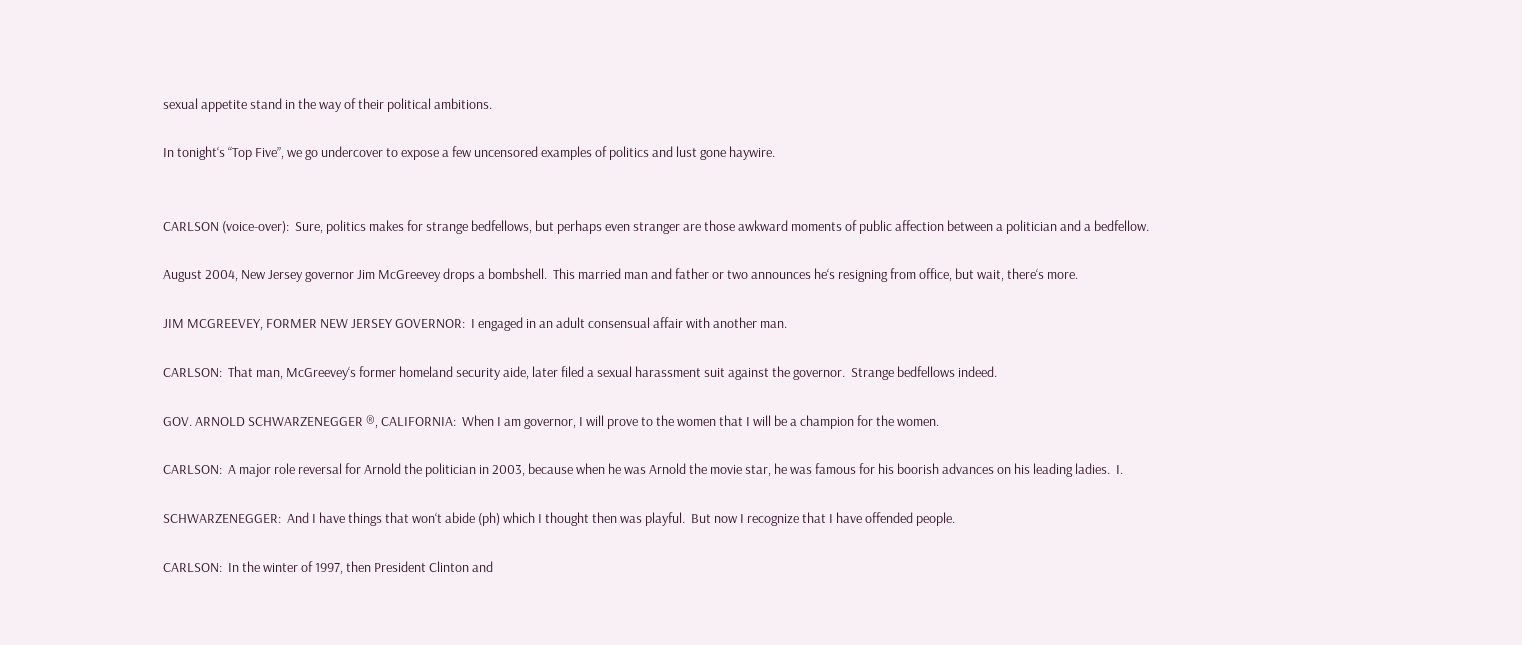sexual appetite stand in the way of their political ambitions.

In tonight‘s “Top Five”, we go undercover to expose a few uncensored examples of politics and lust gone haywire.


CARLSON (voice-over):  Sure, politics makes for strange bedfellows, but perhaps even stranger are those awkward moments of public affection between a politician and a bedfellow.

August 2004, New Jersey governor Jim McGreevey drops a bombshell.  This married man and father or two announces he‘s resigning from office, but wait, there‘s more.

JIM MCGREEVEY, FORMER NEW JERSEY GOVERNOR:  I engaged in an adult consensual affair with another man.

CARLSON:  That man, McGreevey‘s former homeland security aide, later filed a sexual harassment suit against the governor.  Strange bedfellows indeed.

GOV. ARNOLD SCHWARZENEGGER ®, CALIFORNIA:  When I am governor, I will prove to the women that I will be a champion for the women.

CARLSON:  A major role reversal for Arnold the politician in 2003, because when he was Arnold the movie star, he was famous for his boorish advances on his leading ladies.  I.

SCHWARZENEGGER:  And I have things that won‘t abide (ph) which I thought then was playful.  But now I recognize that I have offended people.

CARLSON:  In the winter of 1997, then President Clinton and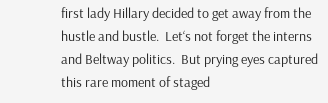first lady Hillary decided to get away from the hustle and bustle.  Let‘s not forget the interns and Beltway politics.  But prying eyes captured this rare moment of staged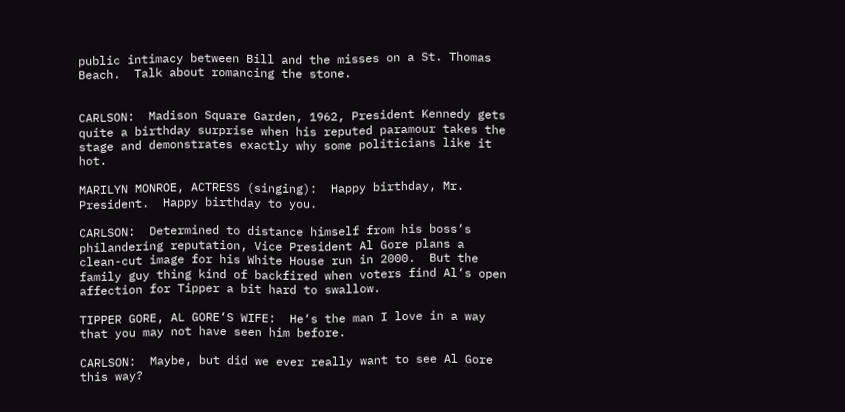public intimacy between Bill and the misses on a St. Thomas Beach.  Talk about romancing the stone.


CARLSON:  Madison Square Garden, 1962, President Kennedy gets quite a birthday surprise when his reputed paramour takes the stage and demonstrates exactly why some politicians like it hot.

MARILYN MONROE, ACTRESS (singing):  Happy birthday, Mr. President.  Happy birthday to you.

CARLSON:  Determined to distance himself from his boss‘s philandering reputation, Vice President Al Gore plans a clean-cut image for his White House run in 2000.  But the family guy thing kind of backfired when voters find Al‘s open affection for Tipper a bit hard to swallow.

TIPPER GORE, AL GORE‘S WIFE:  He‘s the man I love in a way that you may not have seen him before.

CARLSON:  Maybe, but did we ever really want to see Al Gore this way?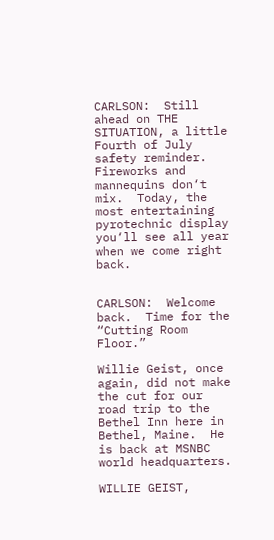CARLSON:  Still ahead on THE SITUATION, a little Fourth of July safety reminder.  Fireworks and mannequins don‘t mix.  Today, the most entertaining pyrotechnic display you‘ll see all year when we come right back.


CARLSON:  Welcome back.  Time for the “Cutting Room Floor.”

Willie Geist, once again, did not make the cut for our road trip to the Bethel Inn here in Bethel, Maine.  He is back at MSNBC world headquarters.

WILLIE GEIST,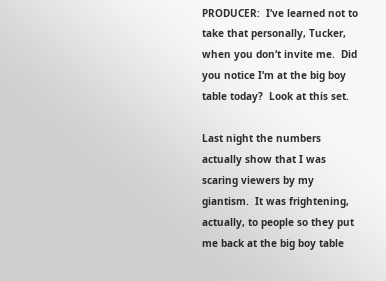PRODUCER:  I‘ve learned not to take that personally, Tucker, when you don‘t invite me.  Did you notice I‘m at the big boy table today?  Look at this set.

Last night the numbers actually show that I was scaring viewers by my giantism.  It was frightening, actually, to people so they put me back at the big boy table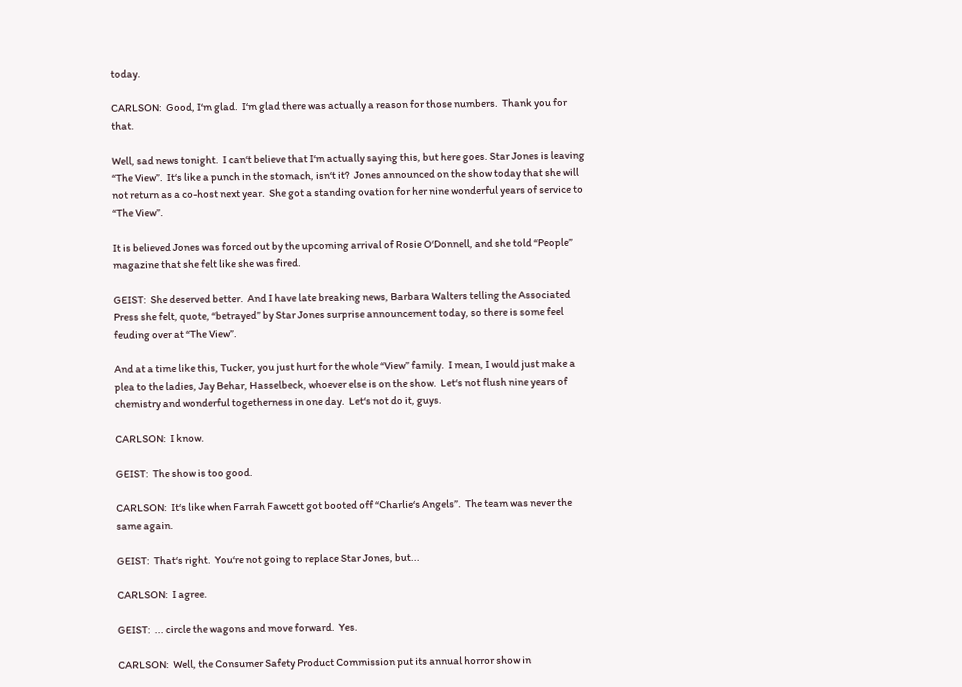today.

CARLSON:  Good, I‘m glad.  I‘m glad there was actually a reason for those numbers.  Thank you for that.

Well, sad news tonight.  I can‘t believe that I‘m actually saying this, but here goes. Star Jones is leaving “The View”.  It‘s like a punch in the stomach, isn‘t it?  Jones announced on the show today that she will not return as a co-host next year.  She got a standing ovation for her nine wonderful years of service to “The View”.

It is believed Jones was forced out by the upcoming arrival of Rosie O‘Donnell, and she told “People” magazine that she felt like she was fired.

GEIST:  She deserved better.  And I have late breaking news, Barbara Walters telling the Associated Press she felt, quote, “betrayed” by Star Jones surprise announcement today, so there is some feel feuding over at “The View”.

And at a time like this, Tucker, you just hurt for the whole “View” family.  I mean, I would just make a plea to the ladies, Jay Behar, Hasselbeck, whoever else is on the show.  Let‘s not flush nine years of chemistry and wonderful togetherness in one day.  Let‘s not do it, guys.

CARLSON:  I know.

GEIST:  The show is too good.

CARLSON:  It‘s like when Farrah Fawcett got booted off “Charlie‘s Angels”.  The team was never the same again.

GEIST:  That‘s right.  You‘re not going to replace Star Jones, but...

CARLSON:  I agree.

GEIST:  ... circle the wagons and move forward.  Yes.

CARLSON:  Well, the Consumer Safety Product Commission put its annual horror show in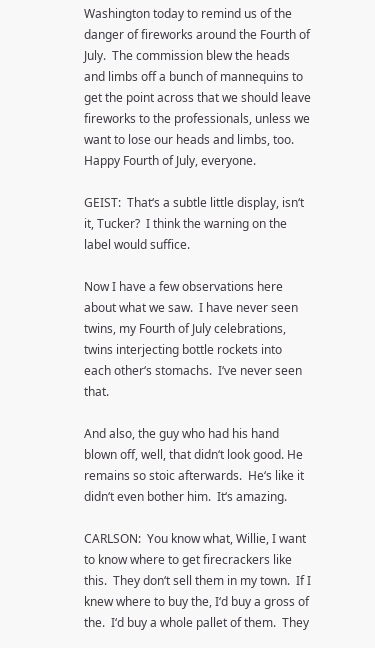Washington today to remind us of the danger of fireworks around the Fourth of July.  The commission blew the heads and limbs off a bunch of mannequins to get the point across that we should leave fireworks to the professionals, unless we want to lose our heads and limbs, too.  Happy Fourth of July, everyone.

GEIST:  That‘s a subtle little display, isn‘t it, Tucker?  I think the warning on the label would suffice.

Now I have a few observations here about what we saw.  I have never seen twins, my Fourth of July celebrations, twins interjecting bottle rockets into each other‘s stomachs.  I‘ve never seen that.

And also, the guy who had his hand blown off, well, that didn‘t look good. He remains so stoic afterwards.  He‘s like it didn‘t even bother him.  It‘s amazing.

CARLSON:  You know what, Willie, I want to know where to get firecrackers like this.  They don‘t sell them in my town.  If I knew where to buy the, I‘d buy a gross of the.  I‘d buy a whole pallet of them.  They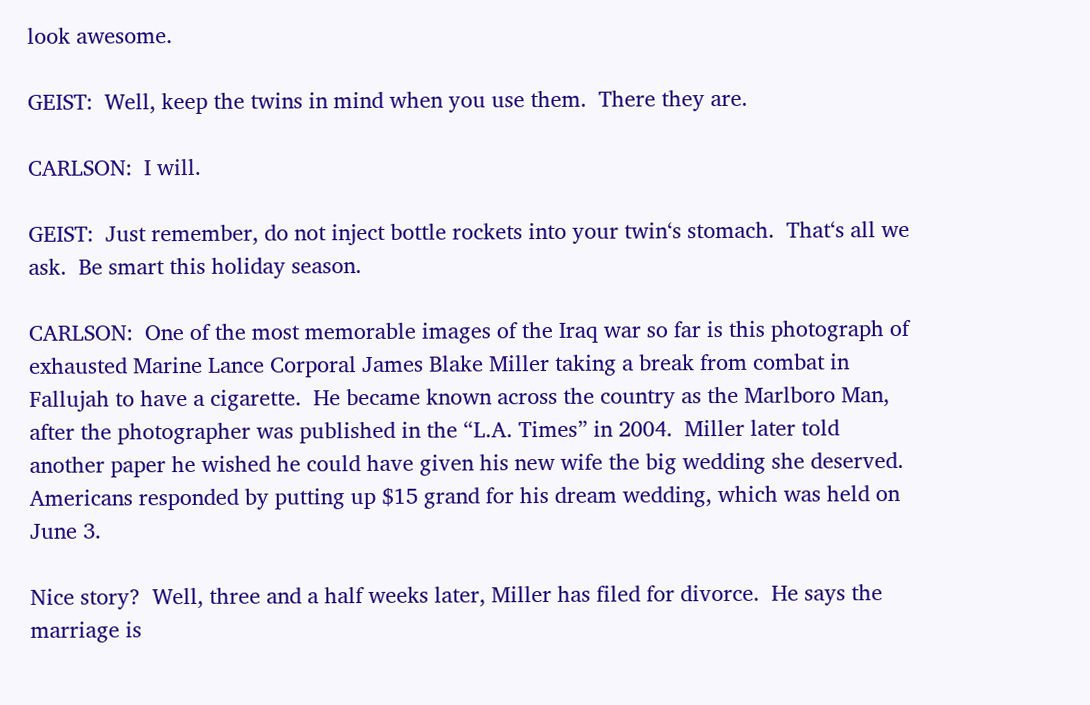look awesome.

GEIST:  Well, keep the twins in mind when you use them.  There they are.

CARLSON:  I will.

GEIST:  Just remember, do not inject bottle rockets into your twin‘s stomach.  That‘s all we ask.  Be smart this holiday season.

CARLSON:  One of the most memorable images of the Iraq war so far is this photograph of exhausted Marine Lance Corporal James Blake Miller taking a break from combat in Fallujah to have a cigarette.  He became known across the country as the Marlboro Man, after the photographer was published in the “L.A. Times” in 2004.  Miller later told another paper he wished he could have given his new wife the big wedding she deserved.  Americans responded by putting up $15 grand for his dream wedding, which was held on June 3.

Nice story?  Well, three and a half weeks later, Miller has filed for divorce.  He says the marriage is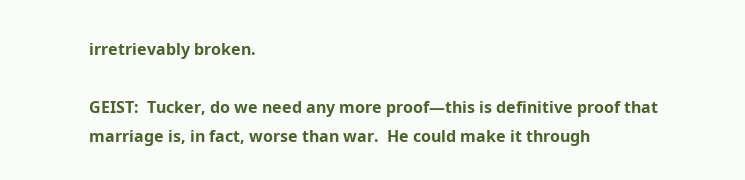irretrievably broken.

GEIST:  Tucker, do we need any more proof—this is definitive proof that marriage is, in fact, worse than war.  He could make it through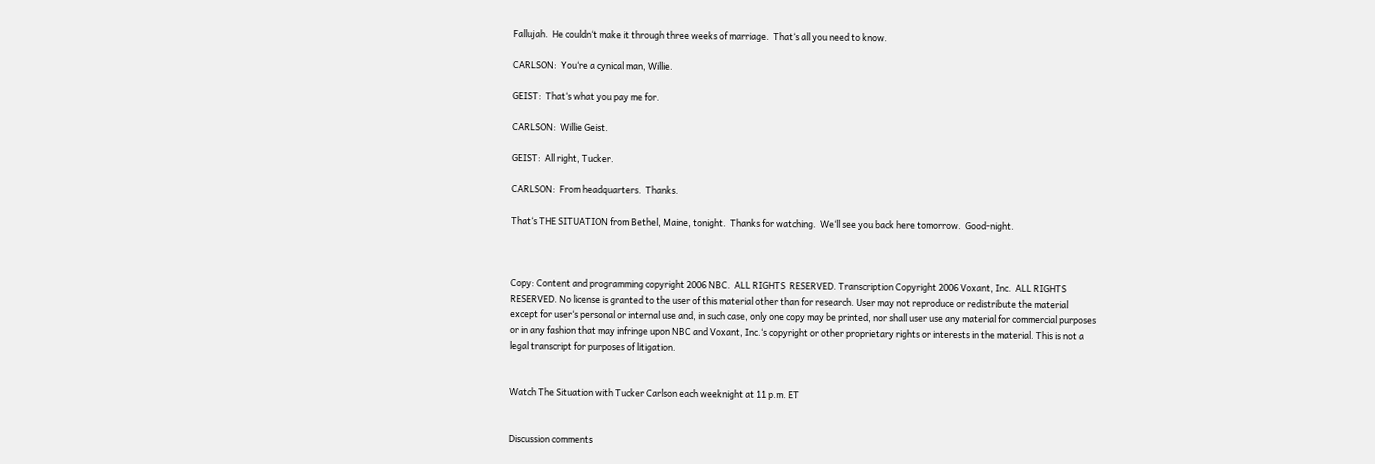Fallujah.  He couldn‘t make it through three weeks of marriage.  That‘s all you need to know.

CARLSON:  You‘re a cynical man, Willie.

GEIST:  That‘s what you pay me for.

CARLSON:  Willie Geist.

GEIST:  All right, Tucker.

CARLSON:  From headquarters.  Thanks.

That‘s THE SITUATION from Bethel, Maine, tonight.  Thanks for watching.  We‘ll see you back here tomorrow.  Good-night.



Copy: Content and programming copyright 2006 NBC.  ALL RIGHTS  RESERVED. Transcription Copyright 2006 Voxant, Inc.  ALL RIGHTS  RESERVED. No license is granted to the user of this material other than for research. User may not reproduce or redistribute the material except for user‘s personal or internal use and, in such case, only one copy may be printed, nor shall user use any material for commercial purposes or in any fashion that may infringe upon NBC and Voxant, Inc.‘s copyright or other proprietary rights or interests in the material. This is not a legal transcript for purposes of litigation.


Watch The Situation with Tucker Carlson each weeknight at 11 p.m. ET


Discussion comments